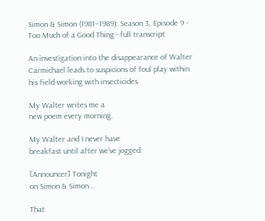Simon & Simon (1981–1989): Season 3, Episode 9 - Too Much of a Good Thing - full transcript

An investigation into the disappearance of Walter Carmichael leads to suspicions of foul play within his field working with insecticides.

My Walter writes me a
new poem every morning.

My Walter and I never have
breakfast until after we've jogged.

[Announcer] Tonight
on Simon & Simon...

That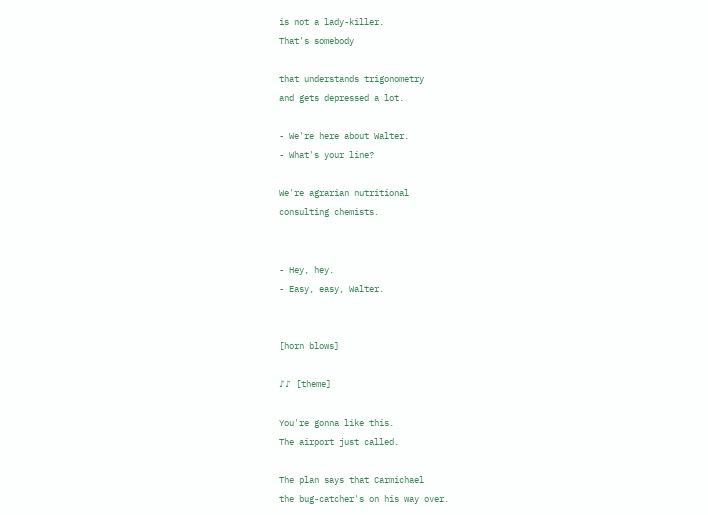is not a lady-killer.
That's somebody

that understands trigonometry
and gets depressed a lot.

- We're here about Walter.
- What's your line?

We're agrarian nutritional
consulting chemists.


- Hey, hey.
- Easy, easy, Walter.


[horn blows]

♪♪ [theme]

You're gonna like this.
The airport just called.

The plan says that Carmichael
the bug-catcher's on his way over.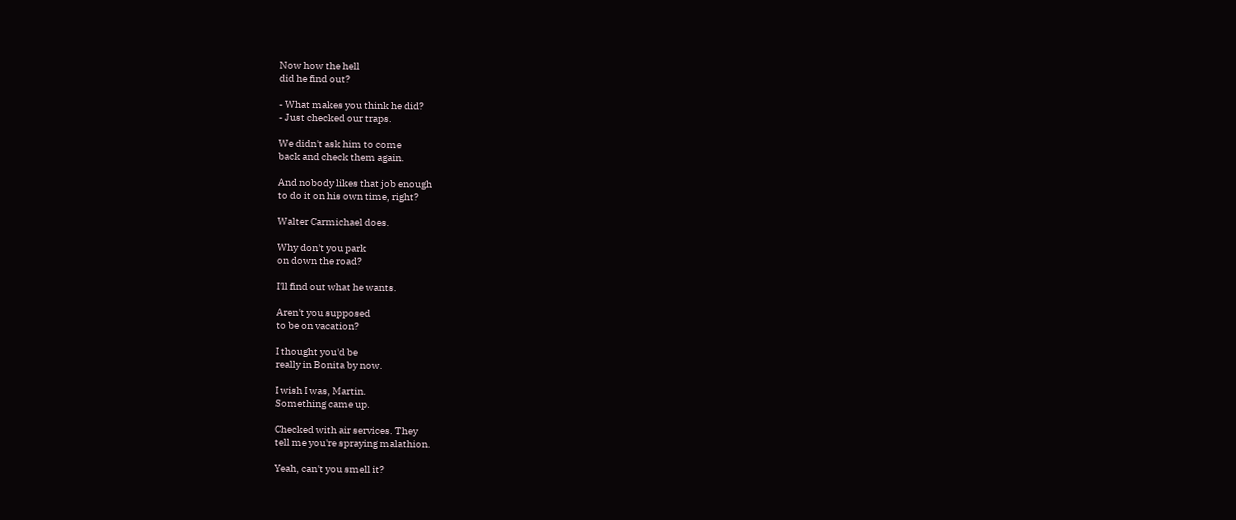Now how the hell
did he find out?

- What makes you think he did?
- Just checked our traps.

We didn't ask him to come
back and check them again.

And nobody likes that job enough
to do it on his own time, right?

Walter Carmichael does.

Why don't you park
on down the road?

I'll find out what he wants.

Aren't you supposed
to be on vacation?

I thought you'd be
really in Bonita by now.

I wish I was, Martin.
Something came up.

Checked with air services. They
tell me you're spraying malathion.

Yeah, can't you smell it?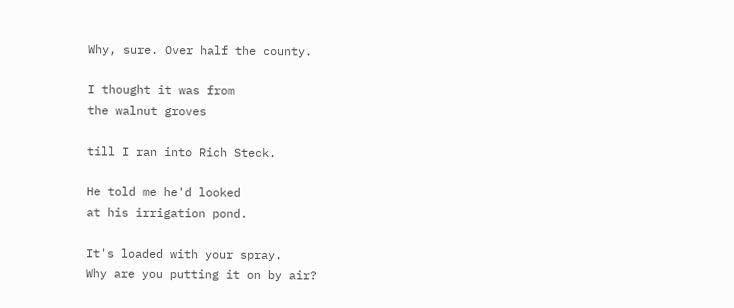Why, sure. Over half the county.

I thought it was from
the walnut groves

till I ran into Rich Steck.

He told me he'd looked
at his irrigation pond.

It's loaded with your spray.
Why are you putting it on by air?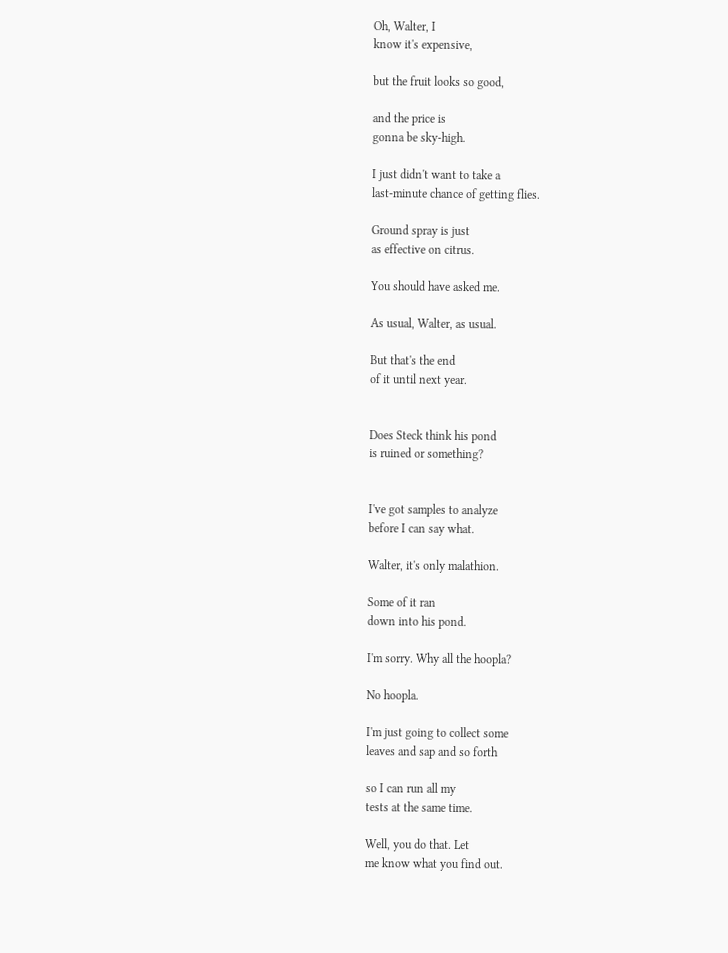Oh, Walter, I
know it's expensive,

but the fruit looks so good,

and the price is
gonna be sky-high.

I just didn't want to take a
last-minute chance of getting flies.

Ground spray is just
as effective on citrus.

You should have asked me.

As usual, Walter, as usual.

But that's the end
of it until next year.


Does Steck think his pond
is ruined or something?


I've got samples to analyze
before I can say what.

Walter, it's only malathion.

Some of it ran
down into his pond.

I'm sorry. Why all the hoopla?

No hoopla.

I'm just going to collect some
leaves and sap and so forth

so I can run all my
tests at the same time.

Well, you do that. Let
me know what you find out.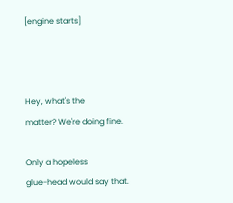[engine starts]



Hey, what's the
matter? We're doing fine.

Only a hopeless
glue-head would say that.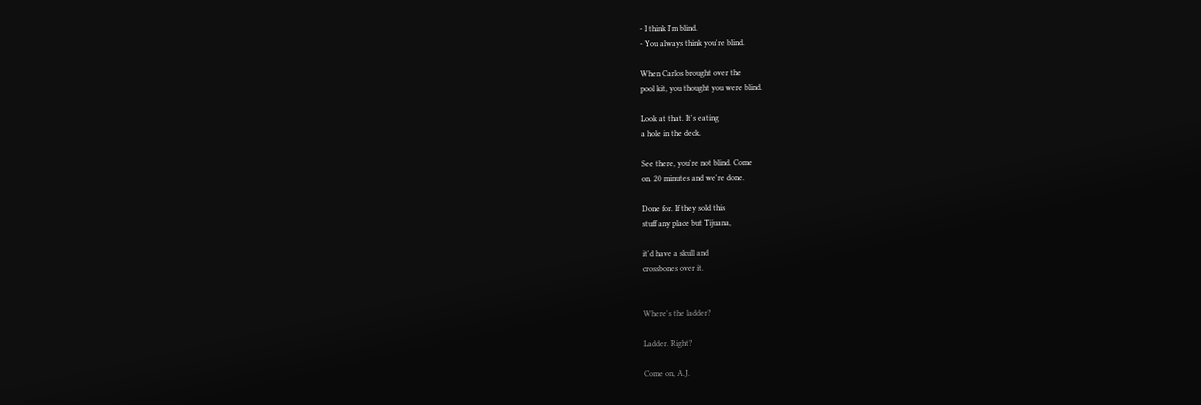- I think I'm blind.
- You always think you're blind.

When Carlos brought over the
pool kit, you thought you were blind.

Look at that. It's eating
a hole in the deck.

See there, you're not blind. Come
on. 20 minutes and we're done.

Done for. If they sold this
stuff any place but Tijuana,

it'd have a skull and
crossbones over it.


Where's the ladder?

Ladder. Right?

Come on, A.J.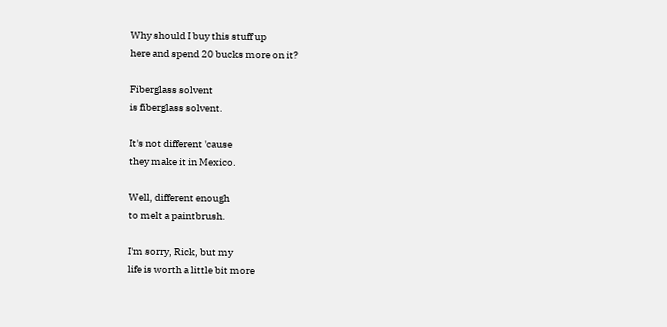Why should I buy this stuff up
here and spend 20 bucks more on it?

Fiberglass solvent
is fiberglass solvent.

It's not different 'cause
they make it in Mexico.

Well, different enough
to melt a paintbrush.

I'm sorry, Rick, but my
life is worth a little bit more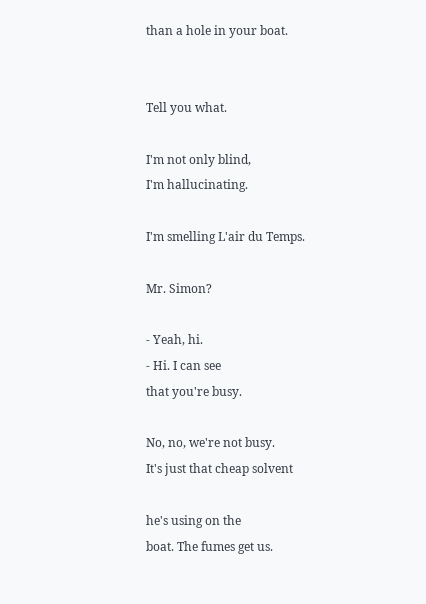than a hole in your boat.


Tell you what.

I'm not only blind,
I'm hallucinating.

I'm smelling L'air du Temps.

Mr. Simon?

- Yeah, hi.
- Hi. I can see
that you're busy.

No, no, we're not busy.
It's just that cheap solvent

he's using on the
boat. The fumes get us.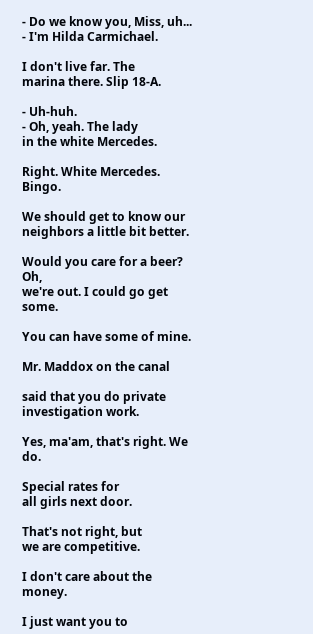- Do we know you, Miss, uh...
- I'm Hilda Carmichael.

I don't live far. The
marina there. Slip 18-A.

- Uh-huh.
- Oh, yeah. The lady
in the white Mercedes.

Right. White Mercedes. Bingo.

We should get to know our
neighbors a little bit better.

Would you care for a beer? Oh,
we're out. I could go get some.

You can have some of mine.

Mr. Maddox on the canal

said that you do private
investigation work.

Yes, ma'am, that's right. We do.

Special rates for
all girls next door.

That's not right, but
we are competitive.

I don't care about the money.

I just want you to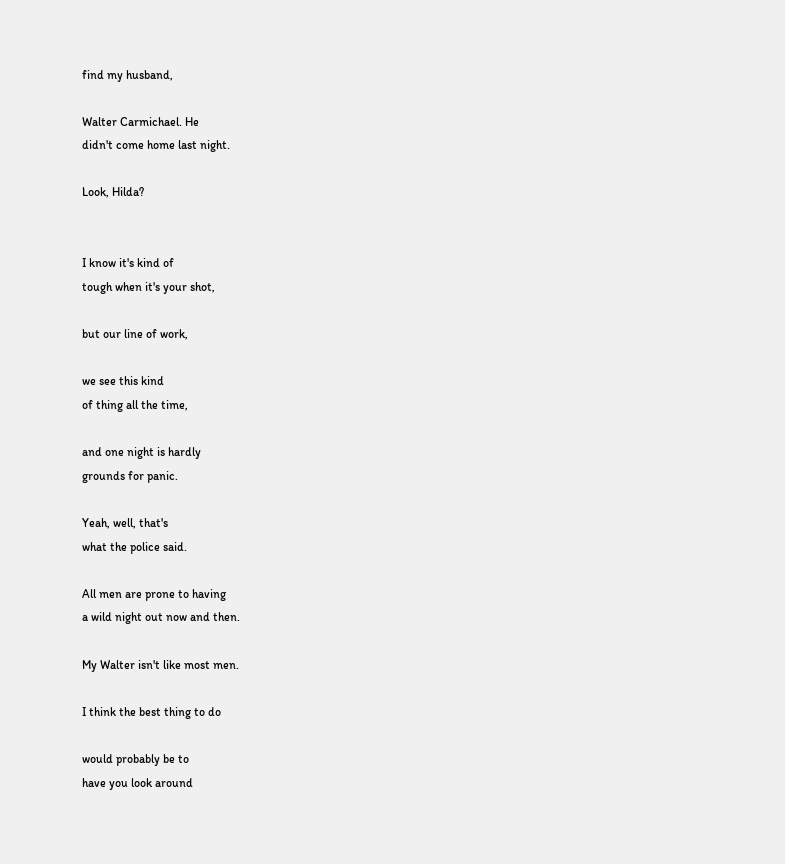find my husband,

Walter Carmichael. He
didn't come home last night.

Look, Hilda?


I know it's kind of
tough when it's your shot,

but our line of work,

we see this kind
of thing all the time,

and one night is hardly
grounds for panic.

Yeah, well, that's
what the police said.

All men are prone to having
a wild night out now and then.

My Walter isn't like most men.

I think the best thing to do

would probably be to
have you look around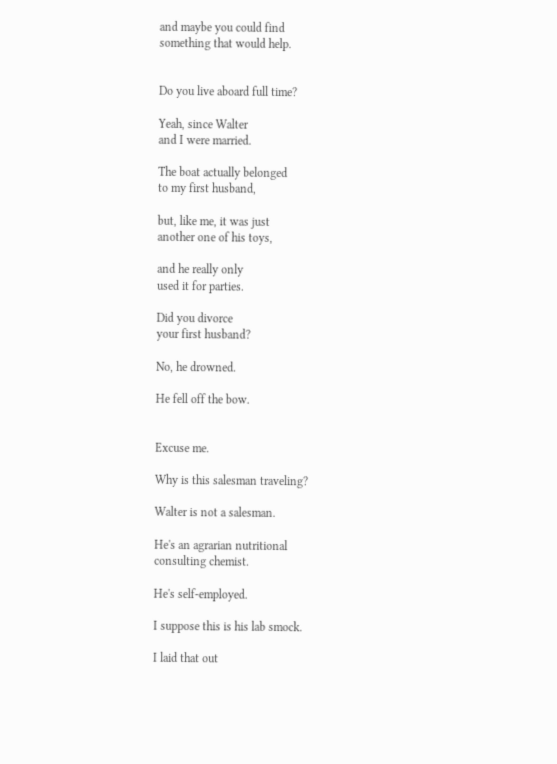and maybe you could find
something that would help.


Do you live aboard full time?

Yeah, since Walter
and I were married.

The boat actually belonged
to my first husband,

but, like me, it was just
another one of his toys,

and he really only
used it for parties.

Did you divorce
your first husband?

No, he drowned.

He fell off the bow.


Excuse me.

Why is this salesman traveling?

Walter is not a salesman.

He's an agrarian nutritional
consulting chemist.

He's self-employed.

I suppose this is his lab smock.

I laid that out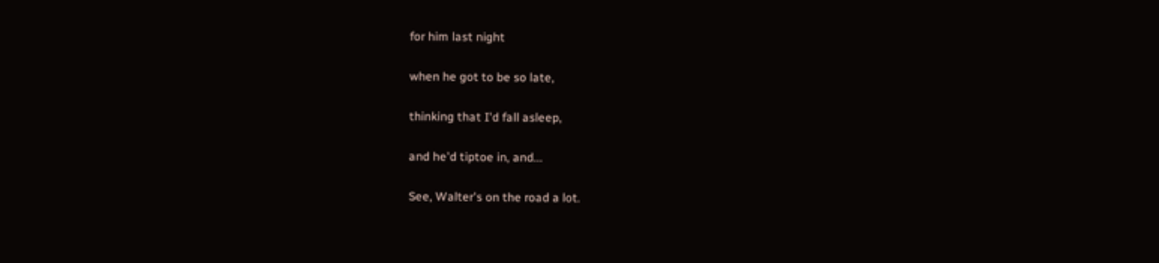for him last night

when he got to be so late,

thinking that I'd fall asleep,

and he'd tiptoe in, and...

See, Walter's on the road a lot.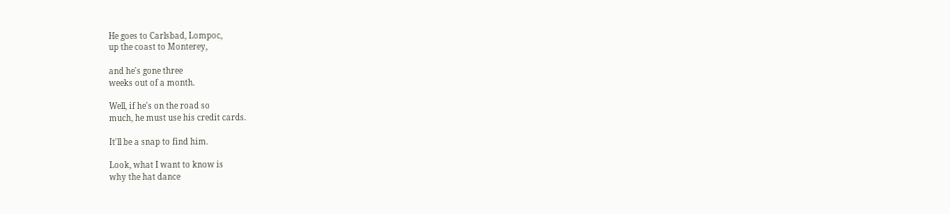He goes to Carlsbad, Lompoc,
up the coast to Monterey,

and he's gone three
weeks out of a month.

Well, if he's on the road so
much, he must use his credit cards.

It'll be a snap to find him.

Look, what I want to know is
why the hat dance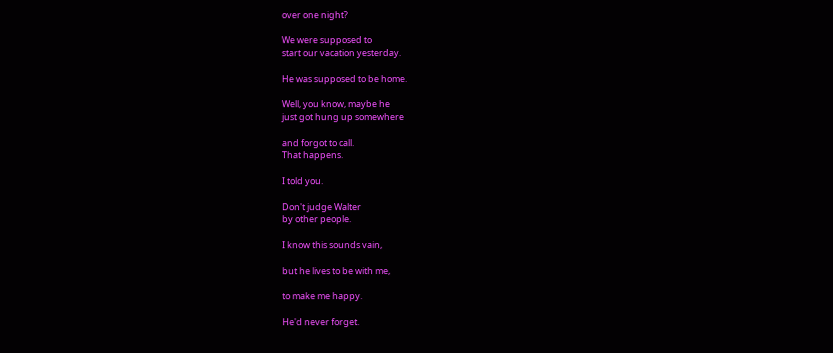over one night?

We were supposed to
start our vacation yesterday.

He was supposed to be home.

Well, you know, maybe he
just got hung up somewhere

and forgot to call.
That happens.

I told you.

Don't judge Walter
by other people.

I know this sounds vain,

but he lives to be with me,

to make me happy.

He'd never forget.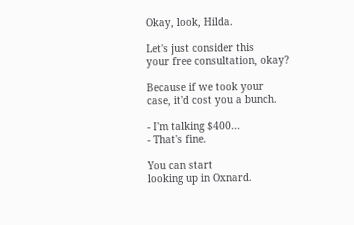Okay, look, Hilda.

Let's just consider this
your free consultation, okay?

Because if we took your
case, it'd cost you a bunch.

- I'm talking $400...
- That's fine.

You can start
looking up in Oxnard.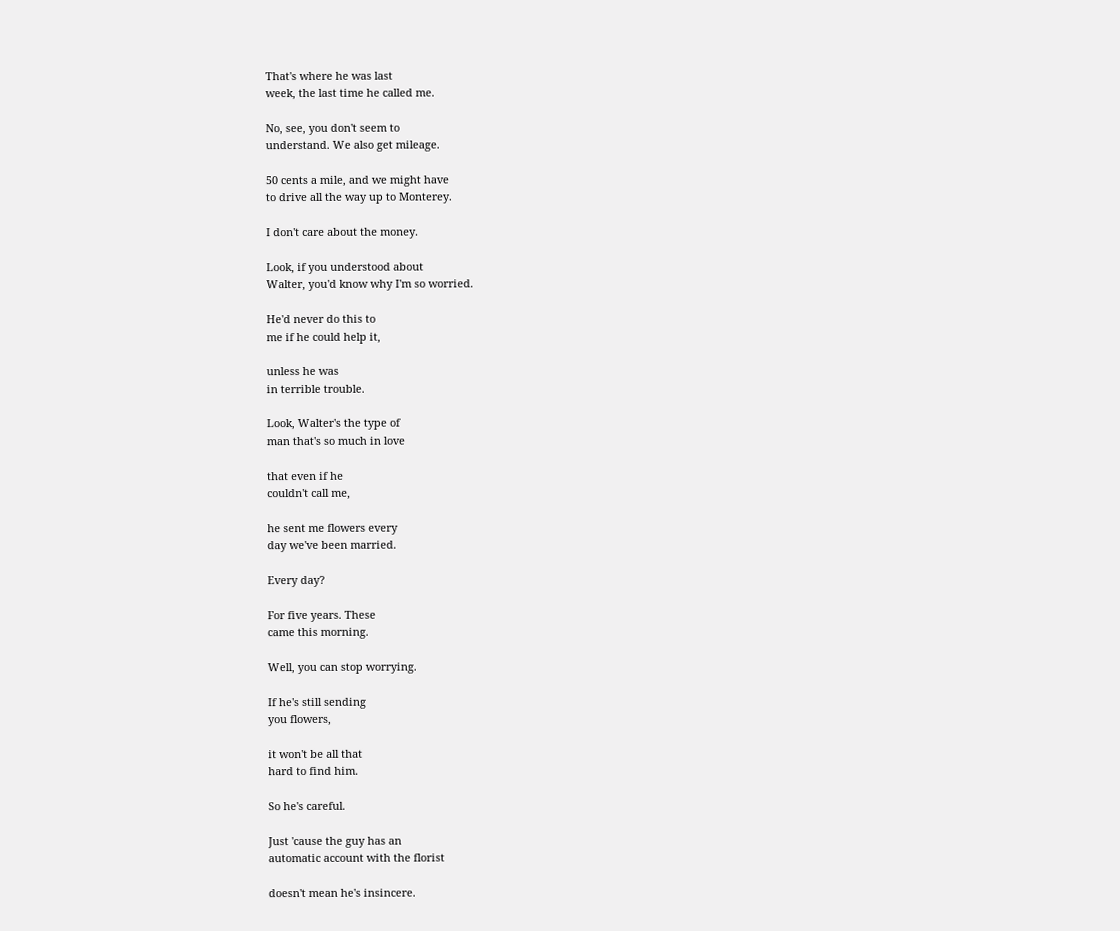That's where he was last
week, the last time he called me.

No, see, you don't seem to
understand. We also get mileage.

50 cents a mile, and we might have
to drive all the way up to Monterey.

I don't care about the money.

Look, if you understood about
Walter, you'd know why I'm so worried.

He'd never do this to
me if he could help it,

unless he was
in terrible trouble.

Look, Walter's the type of
man that's so much in love

that even if he
couldn't call me,

he sent me flowers every
day we've been married.

Every day?

For five years. These
came this morning.

Well, you can stop worrying.

If he's still sending
you flowers,

it won't be all that
hard to find him.

So he's careful.

Just 'cause the guy has an
automatic account with the florist

doesn't mean he's insincere.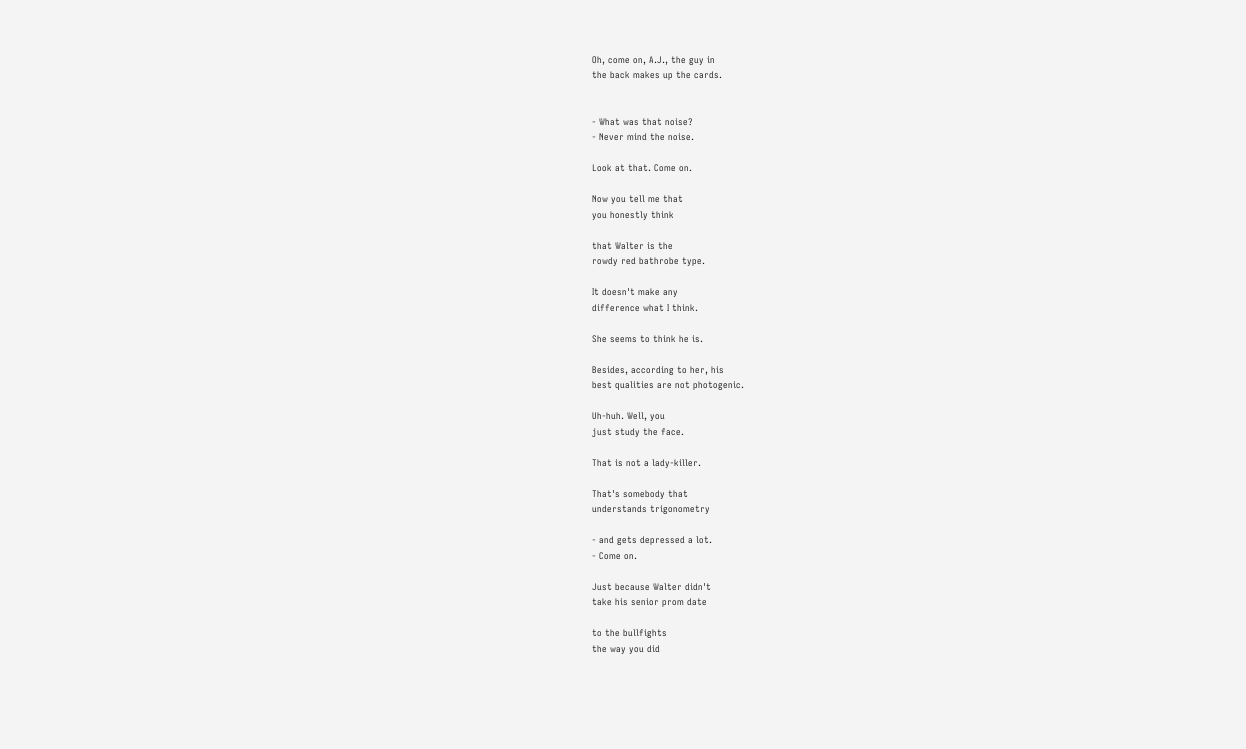Oh, come on, A.J., the guy in
the back makes up the cards.


- What was that noise?
- Never mind the noise.

Look at that. Come on.

Now you tell me that
you honestly think

that Walter is the
rowdy red bathrobe type.

It doesn't make any
difference what I think.

She seems to think he is.

Besides, according to her, his
best qualities are not photogenic.

Uh-huh. Well, you
just study the face.

That is not a lady-killer.

That's somebody that
understands trigonometry

- and gets depressed a lot.
- Come on.

Just because Walter didn't
take his senior prom date

to the bullfights
the way you did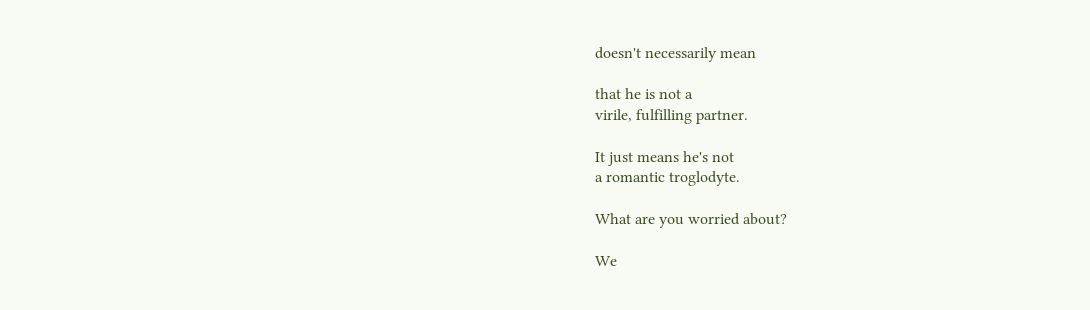doesn't necessarily mean

that he is not a
virile, fulfilling partner.

It just means he's not
a romantic troglodyte.

What are you worried about?

We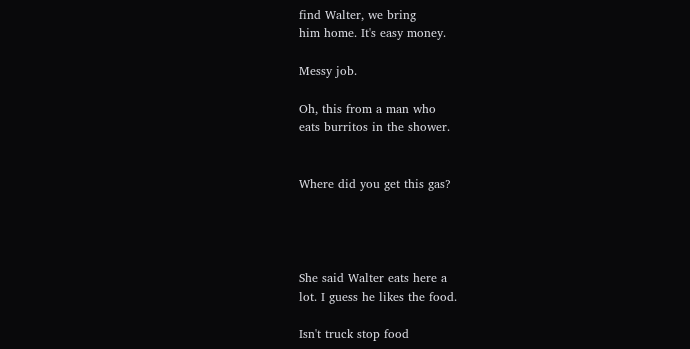find Walter, we bring
him home. It's easy money.

Messy job.

Oh, this from a man who
eats burritos in the shower.


Where did you get this gas?




She said Walter eats here a
lot. I guess he likes the food.

Isn't truck stop food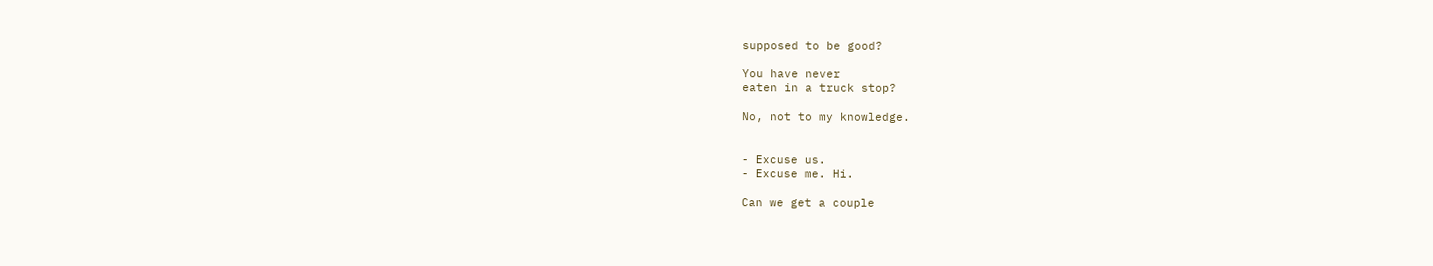supposed to be good?

You have never
eaten in a truck stop?

No, not to my knowledge.


- Excuse us.
- Excuse me. Hi.

Can we get a couple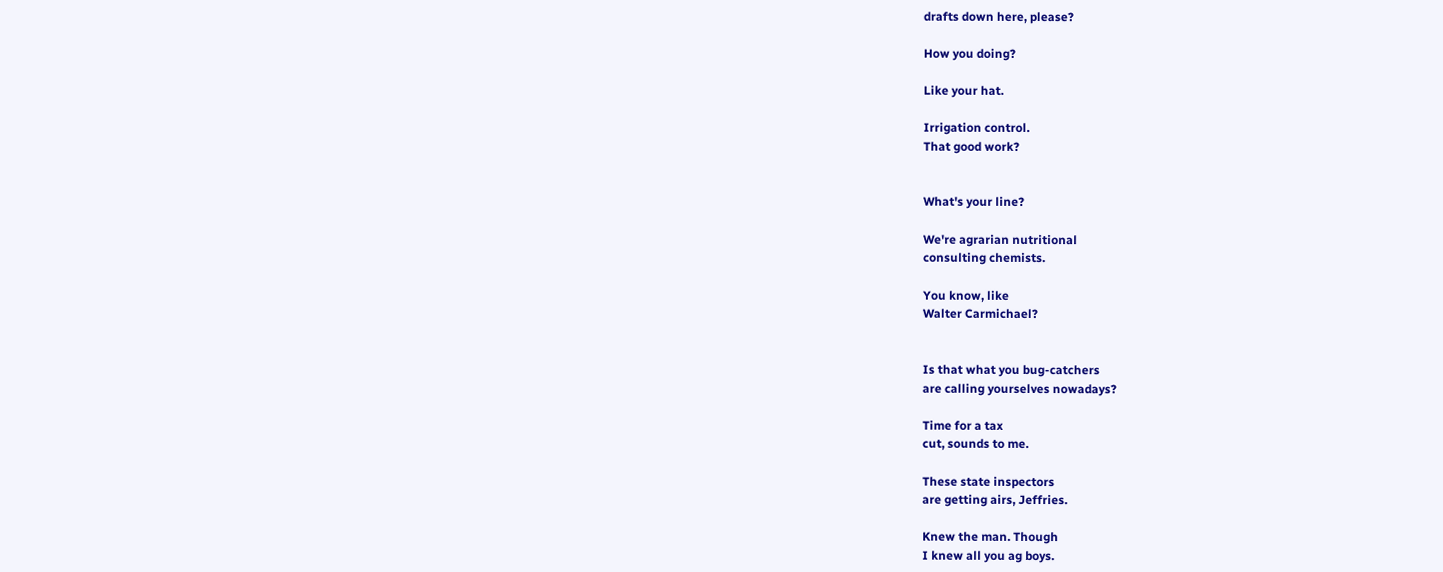drafts down here, please?

How you doing?

Like your hat.

Irrigation control.
That good work?


What's your line?

We're agrarian nutritional
consulting chemists.

You know, like
Walter Carmichael?


Is that what you bug-catchers
are calling yourselves nowadays?

Time for a tax
cut, sounds to me.

These state inspectors
are getting airs, Jeffries.

Knew the man. Though
I knew all you ag boys.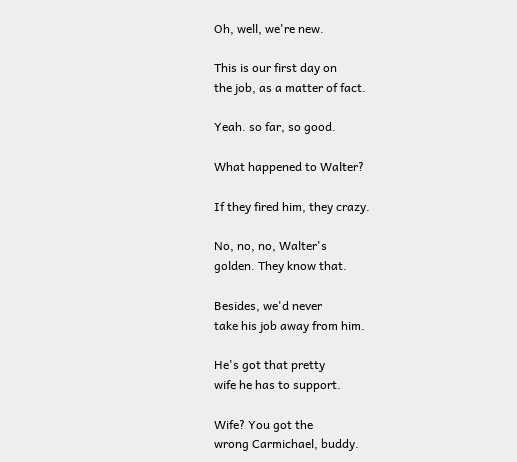Oh, well, we're new.

This is our first day on
the job, as a matter of fact.

Yeah. so far, so good.

What happened to Walter?

If they fired him, they crazy.

No, no, no, Walter's
golden. They know that.

Besides, we'd never
take his job away from him.

He's got that pretty
wife he has to support.

Wife? You got the
wrong Carmichael, buddy.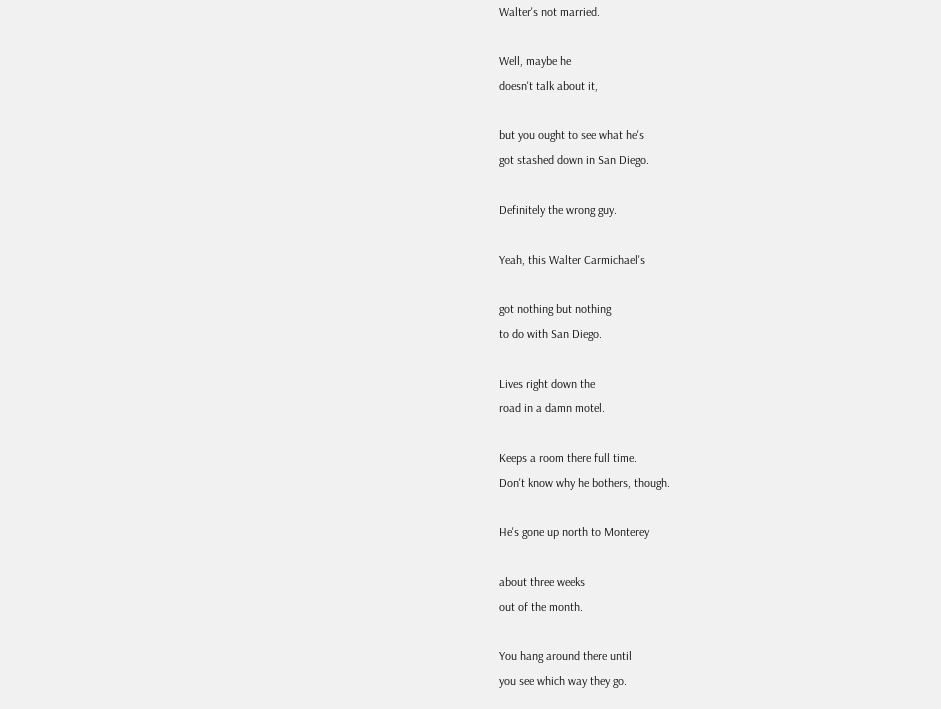Walter's not married.

Well, maybe he
doesn't talk about it,

but you ought to see what he's
got stashed down in San Diego.

Definitely the wrong guy.

Yeah, this Walter Carmichael's

got nothing but nothing
to do with San Diego.

Lives right down the
road in a damn motel.

Keeps a room there full time.
Don't know why he bothers, though.

He's gone up north to Monterey

about three weeks
out of the month.

You hang around there until
you see which way they go.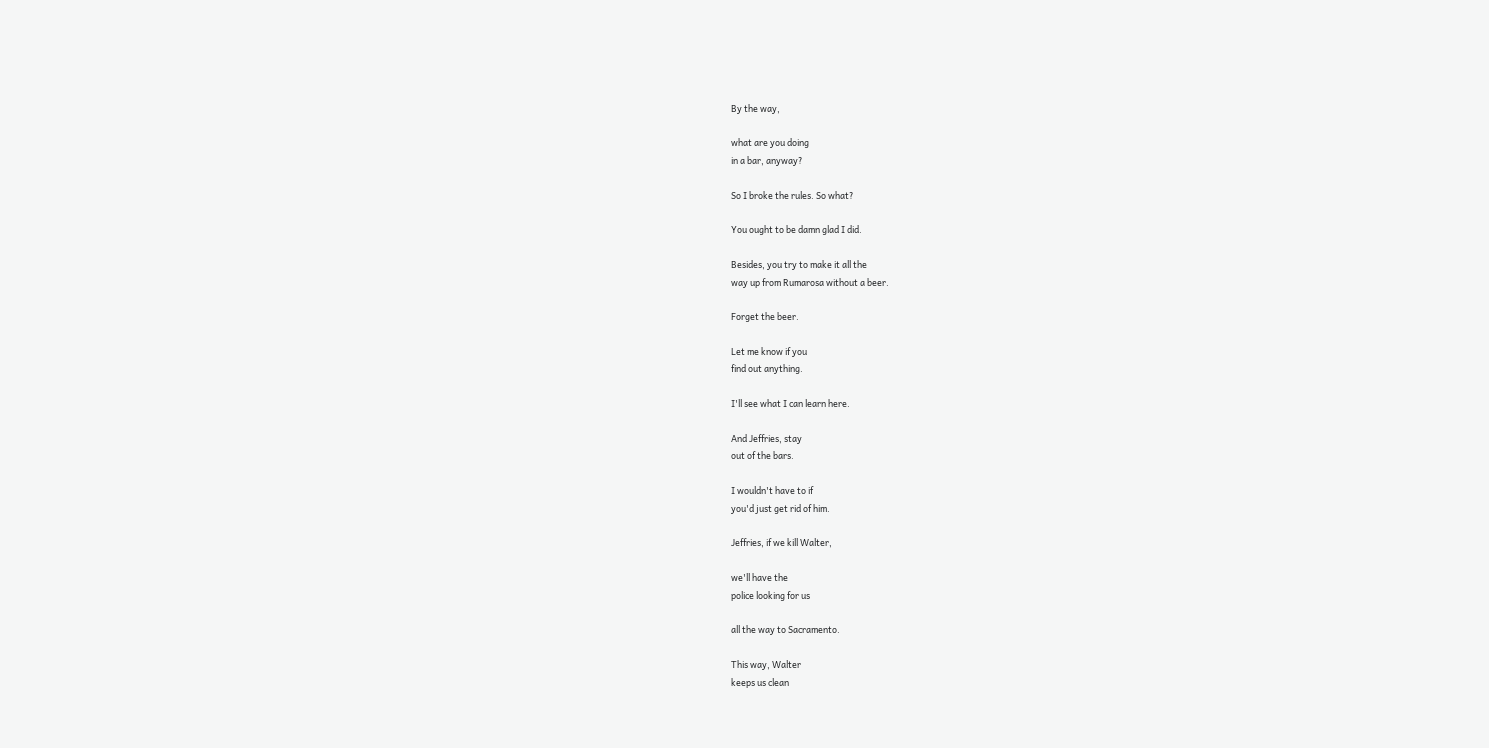By the way,

what are you doing
in a bar, anyway?

So I broke the rules. So what?

You ought to be damn glad I did.

Besides, you try to make it all the
way up from Rumarosa without a beer.

Forget the beer.

Let me know if you
find out anything.

I'll see what I can learn here.

And Jeffries, stay
out of the bars.

I wouldn't have to if
you'd just get rid of him.

Jeffries, if we kill Walter,

we'll have the
police looking for us

all the way to Sacramento.

This way, Walter
keeps us clean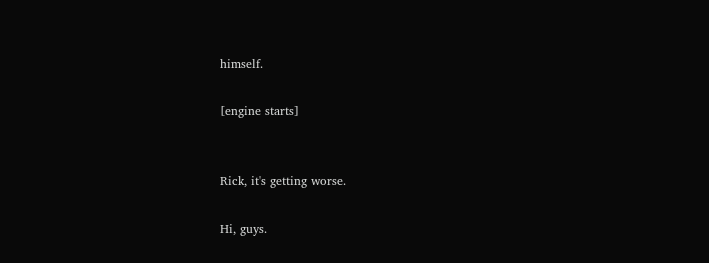himself.

[engine starts]


Rick, it's getting worse.

Hi, guys.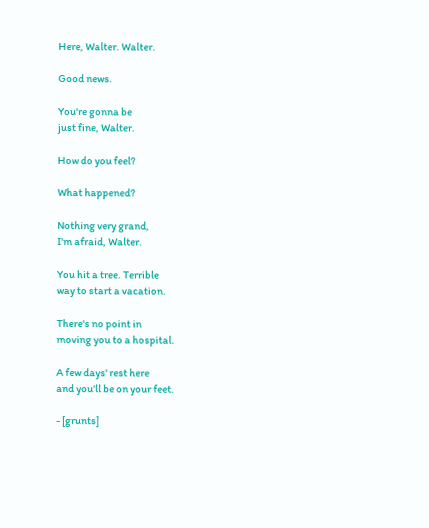Here, Walter. Walter.

Good news.

You're gonna be
just fine, Walter.

How do you feel?

What happened?

Nothing very grand,
I'm afraid, Walter.

You hit a tree. Terrible
way to start a vacation.

There's no point in
moving you to a hospital.

A few days' rest here
and you'll be on your feet.

- [grunts]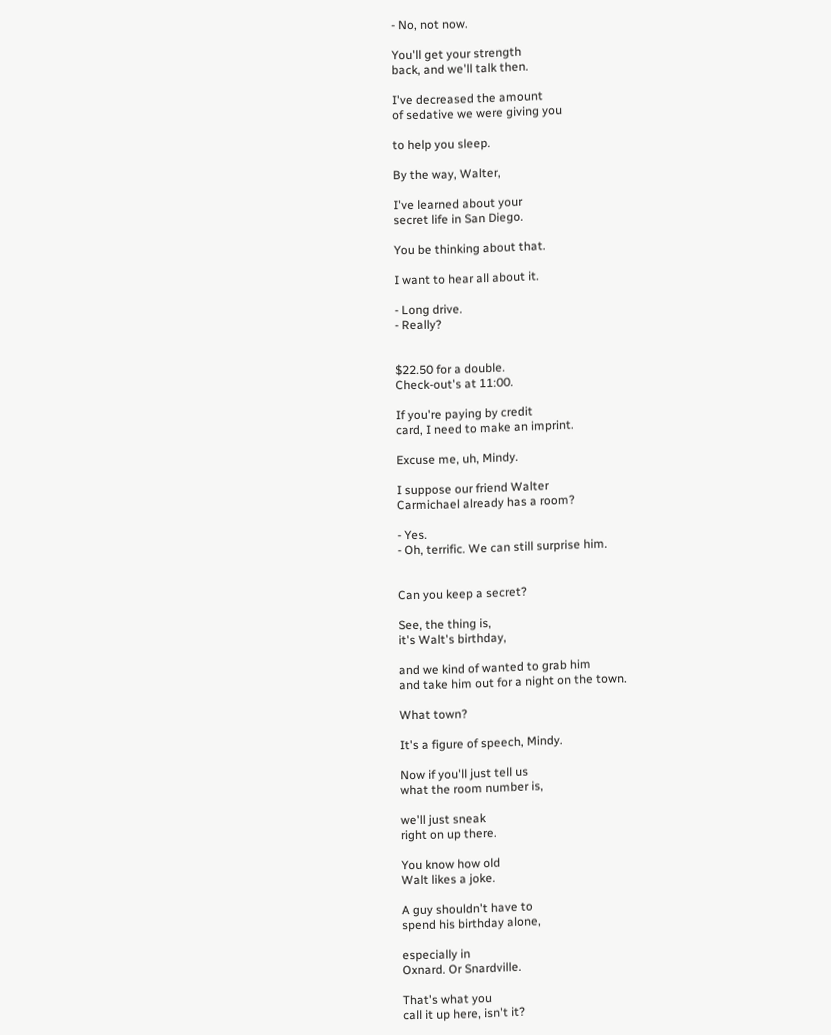- No, not now.

You'll get your strength
back, and we'll talk then.

I've decreased the amount
of sedative we were giving you

to help you sleep.

By the way, Walter,

I've learned about your
secret life in San Diego.

You be thinking about that.

I want to hear all about it.

- Long drive.
- Really?


$22.50 for a double.
Check-out's at 11:00.

If you're paying by credit
card, I need to make an imprint.

Excuse me, uh, Mindy.

I suppose our friend Walter
Carmichael already has a room?

- Yes.
- Oh, terrific. We can still surprise him.


Can you keep a secret?

See, the thing is,
it's Walt's birthday,

and we kind of wanted to grab him
and take him out for a night on the town.

What town?

It's a figure of speech, Mindy.

Now if you'll just tell us
what the room number is,

we'll just sneak
right on up there.

You know how old
Walt likes a joke.

A guy shouldn't have to
spend his birthday alone,

especially in
Oxnard. Or Snardville.

That's what you
call it up here, isn't it?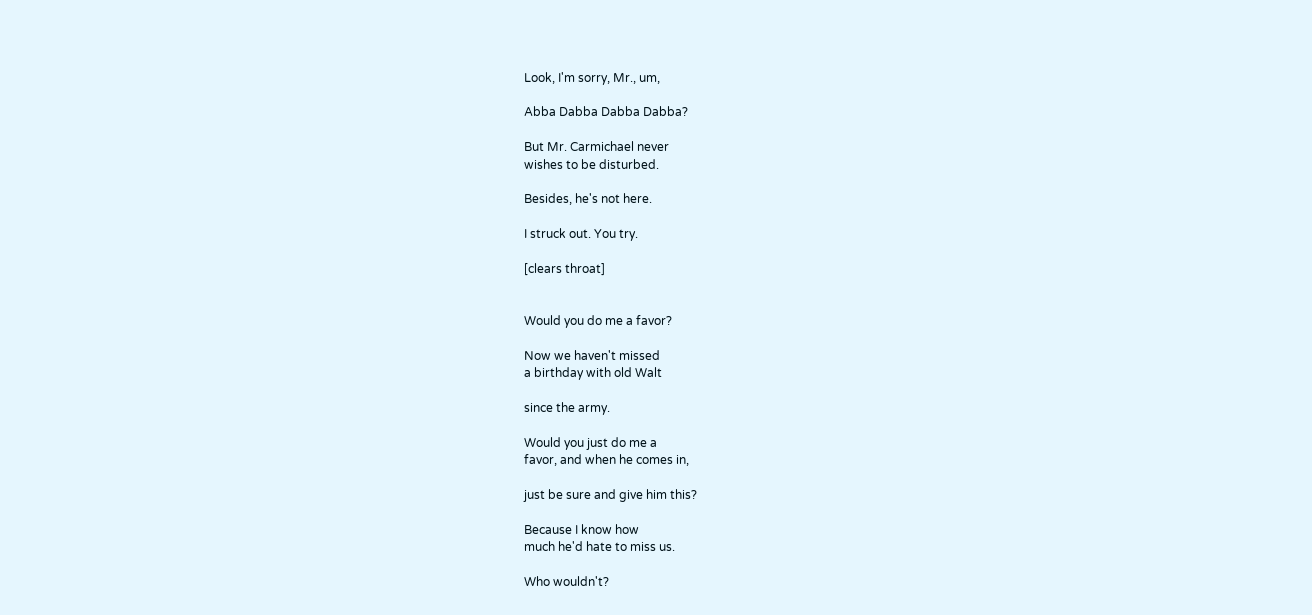Look, I'm sorry, Mr., um,

Abba Dabba Dabba Dabba?

But Mr. Carmichael never
wishes to be disturbed.

Besides, he's not here.

I struck out. You try.

[clears throat]


Would you do me a favor?

Now we haven't missed
a birthday with old Walt

since the army.

Would you just do me a
favor, and when he comes in,

just be sure and give him this?

Because I know how
much he'd hate to miss us.

Who wouldn't?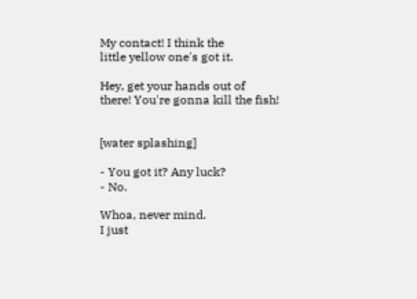My contact! I think the
little yellow one's got it.

Hey, get your hands out of
there! You're gonna kill the fish!


[water splashing]

- You got it? Any luck?
- No.

Whoa, never mind.
I just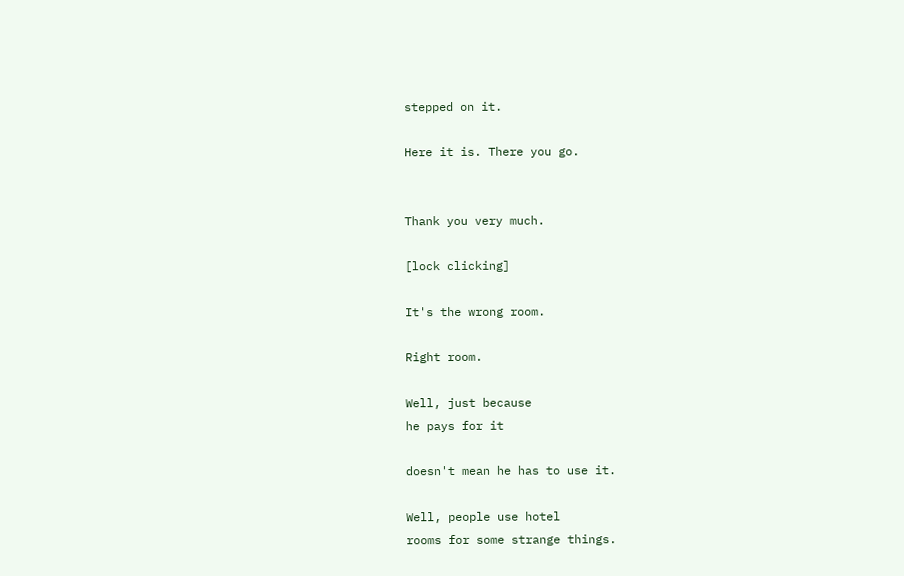stepped on it.

Here it is. There you go.


Thank you very much.

[lock clicking]

It's the wrong room.

Right room.

Well, just because
he pays for it

doesn't mean he has to use it.

Well, people use hotel
rooms for some strange things.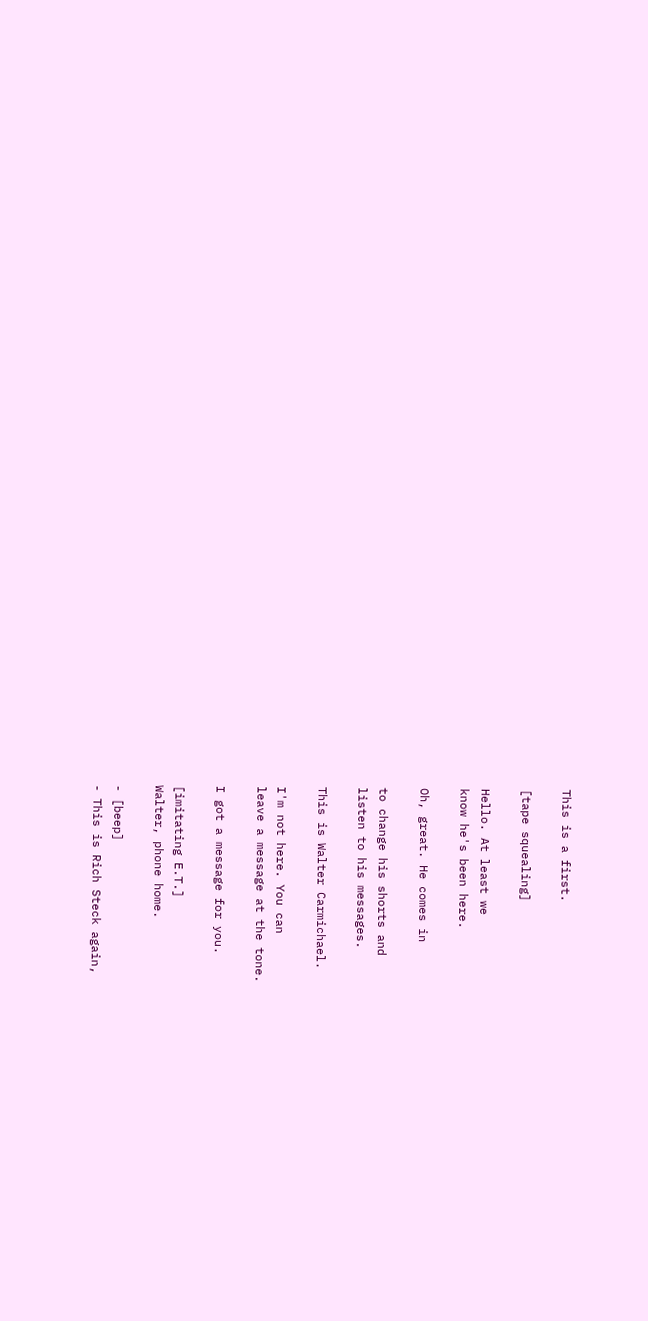This is a first.

[tape squealing]

Hello. At least we
know he's been here.

Oh, great. He comes in

to change his shorts and
listen to his messages.

This is Walter Carmichael.

I'm not here. You can
leave a message at the tone.

I got a message for you.

[imitating E.T.]
Walter, phone home.

- [beep]
- This is Rich Steck again,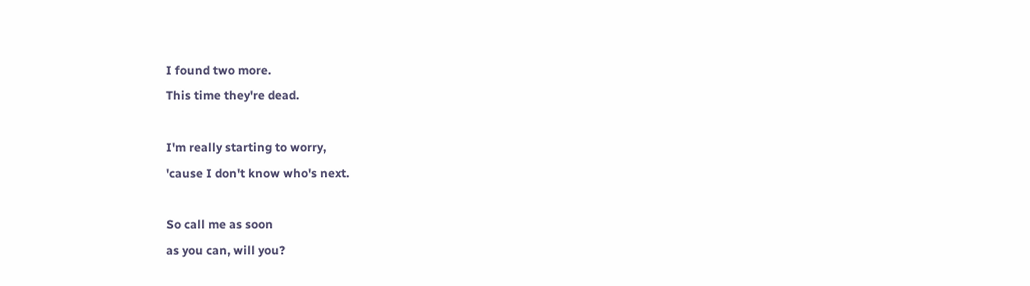I found two more.
This time they're dead.

I'm really starting to worry,
'cause I don't know who's next.

So call me as soon
as you can, will you?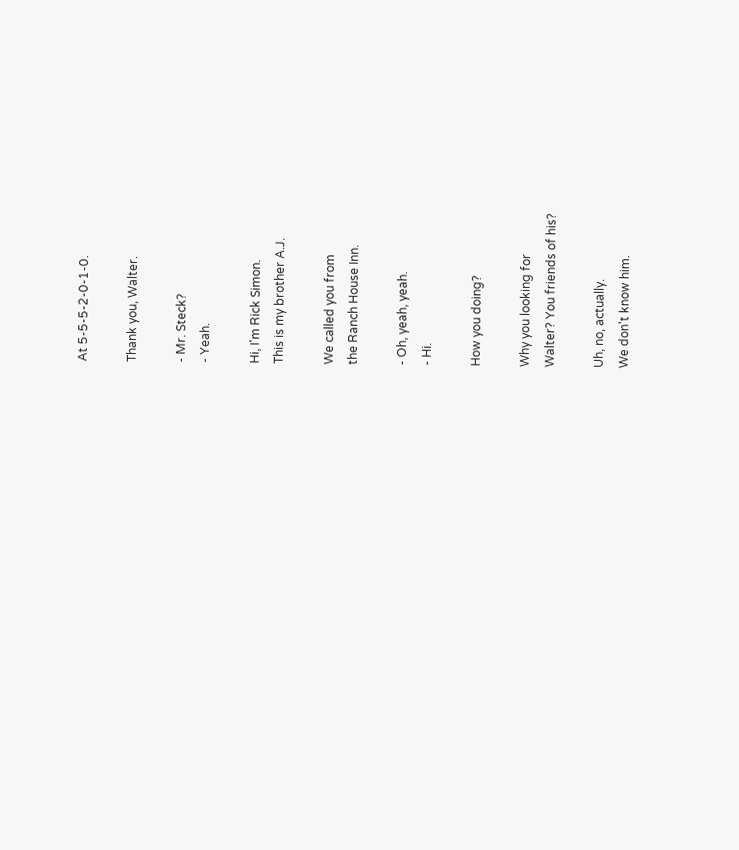At 5-5-5-2-0-1-0.

Thank you, Walter.

- Mr. Steck?
- Yeah.

Hi, I'm Rick Simon.
This is my brother A.J.

We called you from
the Ranch House Inn.

- Oh, yeah, yeah.
- Hi.

How you doing?

Why you looking for
Walter? You friends of his?

Uh, no, actually.
We don't know him.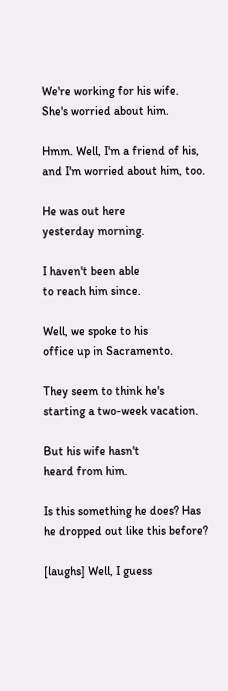We're working for his wife.
She's worried about him.

Hmm. Well, I'm a friend of his,
and I'm worried about him, too.

He was out here
yesterday morning.

I haven't been able
to reach him since.

Well, we spoke to his
office up in Sacramento.

They seem to think he's
starting a two-week vacation.

But his wife hasn't
heard from him.

Is this something he does? Has
he dropped out like this before?

[laughs] Well, I guess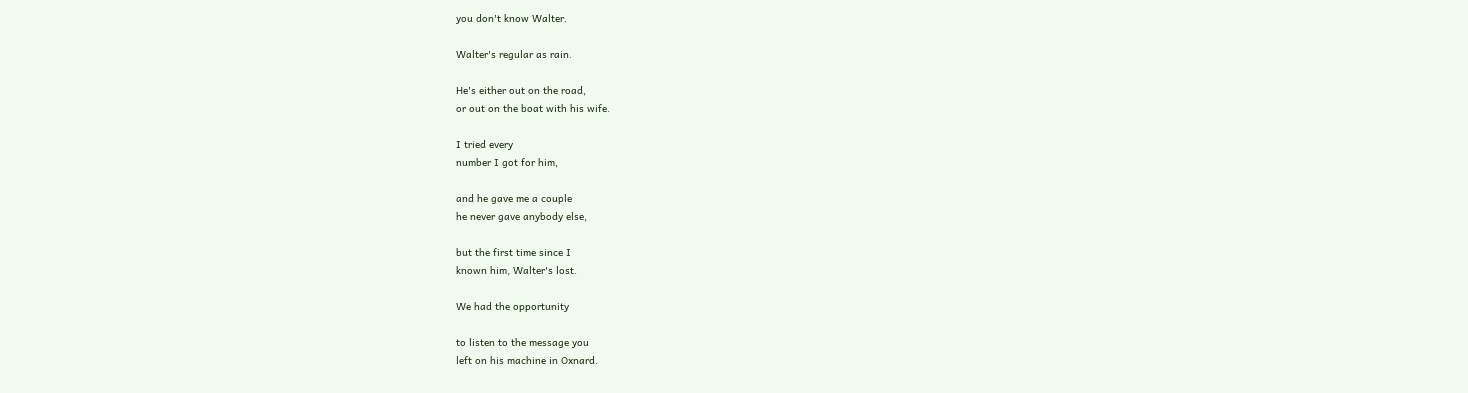you don't know Walter.

Walter's regular as rain.

He's either out on the road,
or out on the boat with his wife.

I tried every
number I got for him,

and he gave me a couple
he never gave anybody else,

but the first time since I
known him, Walter's lost.

We had the opportunity

to listen to the message you
left on his machine in Oxnard.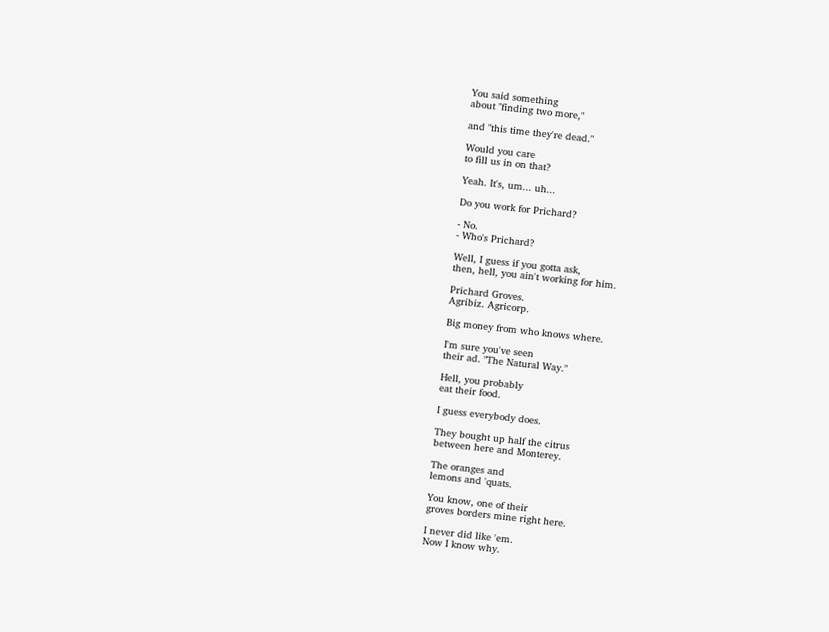You said something
about "finding two more,"

and "this time they're dead."

Would you care
to fill us in on that?

Yeah. It's, um... uh...

Do you work for Prichard?

- No.
- Who's Prichard?

Well, I guess if you gotta ask,
then, hell, you ain't working for him.

Prichard Groves.
Agribiz. Agricorp.

Big money from who knows where.

I'm sure you've seen
their ad. "The Natural Way."

Hell, you probably
eat their food.

I guess everybody does.

They bought up half the citrus
between here and Monterey.

The oranges and
lemons and 'quats.

You know, one of their
groves borders mine right here.

I never did like 'em.
Now I know why.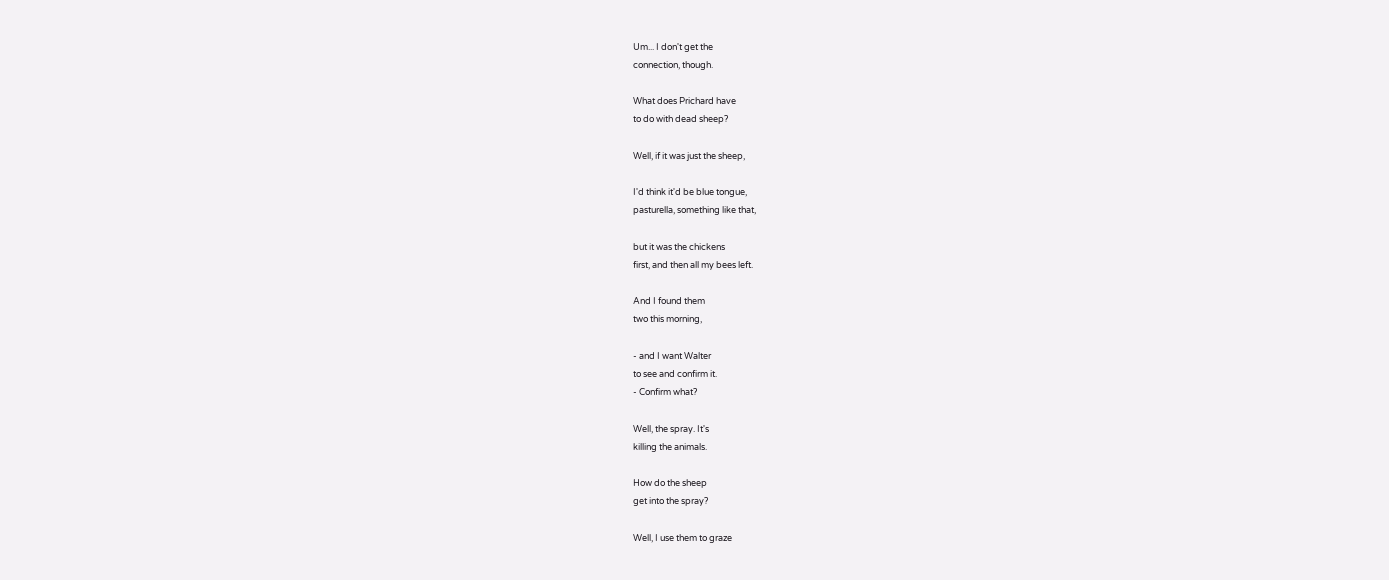Um... I don't get the
connection, though.

What does Prichard have
to do with dead sheep?

Well, if it was just the sheep,

I'd think it'd be blue tongue,
pasturella, something like that,

but it was the chickens
first, and then all my bees left.

And I found them
two this morning,

- and I want Walter
to see and confirm it.
- Confirm what?

Well, the spray. It's
killing the animals.

How do the sheep
get into the spray?

Well, I use them to graze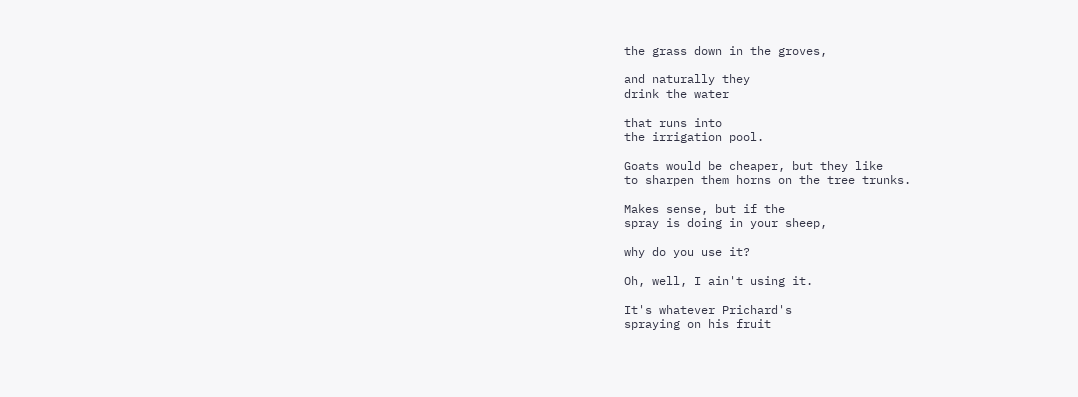the grass down in the groves,

and naturally they
drink the water

that runs into
the irrigation pool.

Goats would be cheaper, but they like
to sharpen them horns on the tree trunks.

Makes sense, but if the
spray is doing in your sheep,

why do you use it?

Oh, well, I ain't using it.

It's whatever Prichard's
spraying on his fruit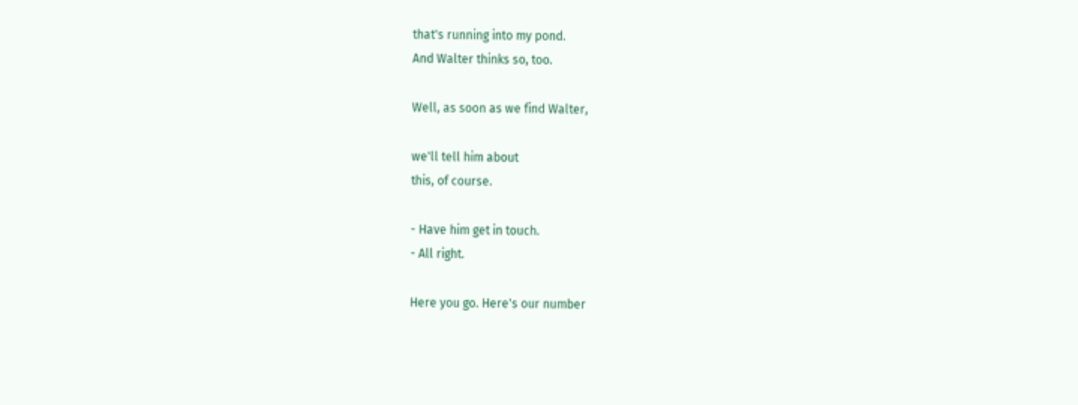that's running into my pond.
And Walter thinks so, too.

Well, as soon as we find Walter,

we'll tell him about
this, of course.

- Have him get in touch.
- All right.

Here you go. Here's our number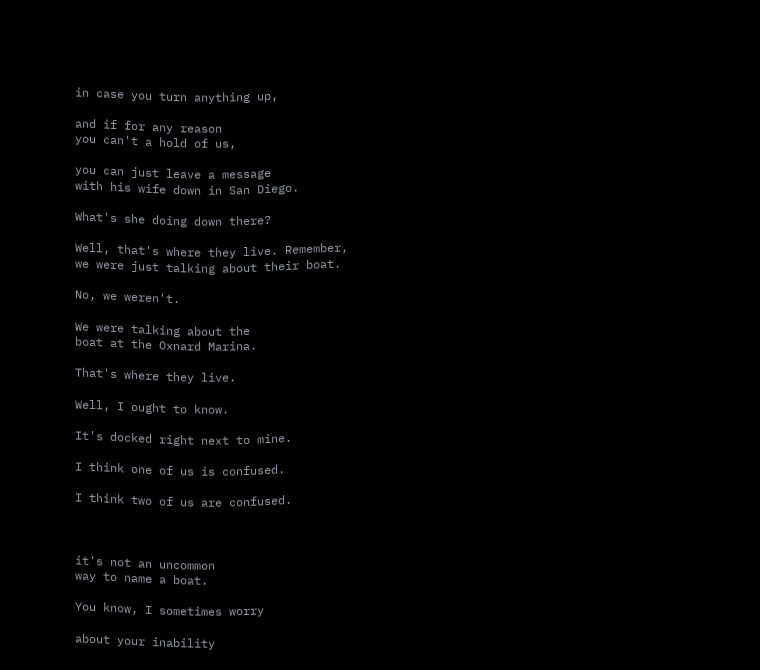in case you turn anything up,

and if for any reason
you can't a hold of us,

you can just leave a message
with his wife down in San Diego.

What's she doing down there?

Well, that's where they live. Remember,
we were just talking about their boat.

No, we weren't.

We were talking about the
boat at the Oxnard Marina.

That's where they live.

Well, I ought to know.

It's docked right next to mine.

I think one of us is confused.

I think two of us are confused.



it's not an uncommon
way to name a boat.

You know, I sometimes worry

about your inability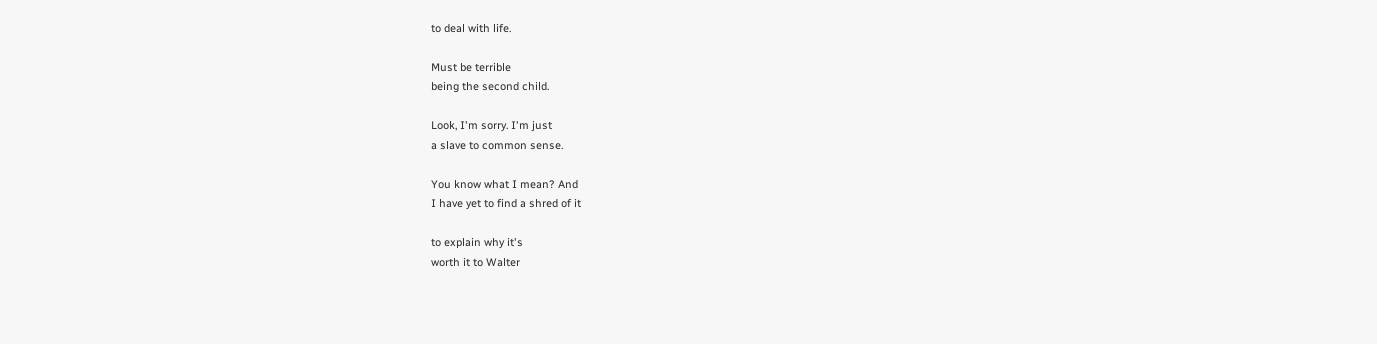to deal with life.

Must be terrible
being the second child.

Look, I'm sorry. I'm just
a slave to common sense.

You know what I mean? And
I have yet to find a shred of it

to explain why it's
worth it to Walter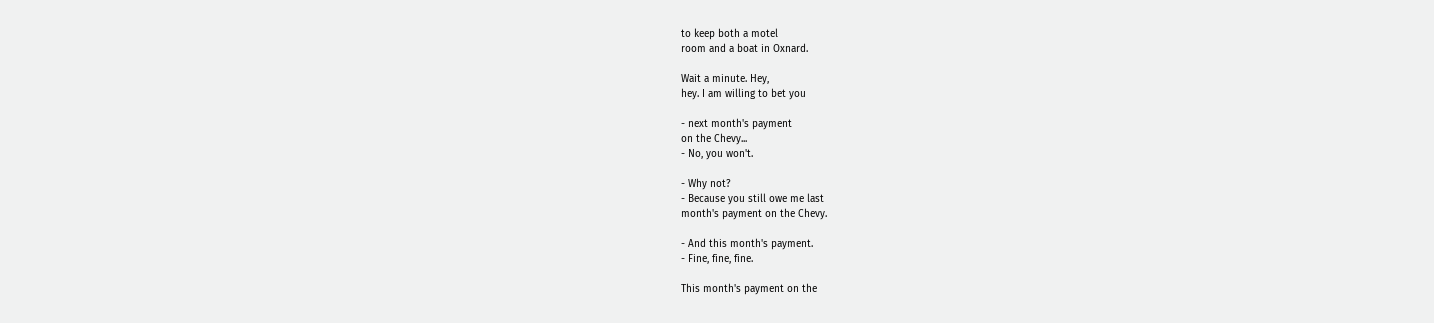to keep both a motel
room and a boat in Oxnard.

Wait a minute. Hey,
hey. I am willing to bet you

- next month's payment
on the Chevy...
- No, you won't.

- Why not?
- Because you still owe me last
month's payment on the Chevy.

- And this month's payment.
- Fine, fine, fine.

This month's payment on the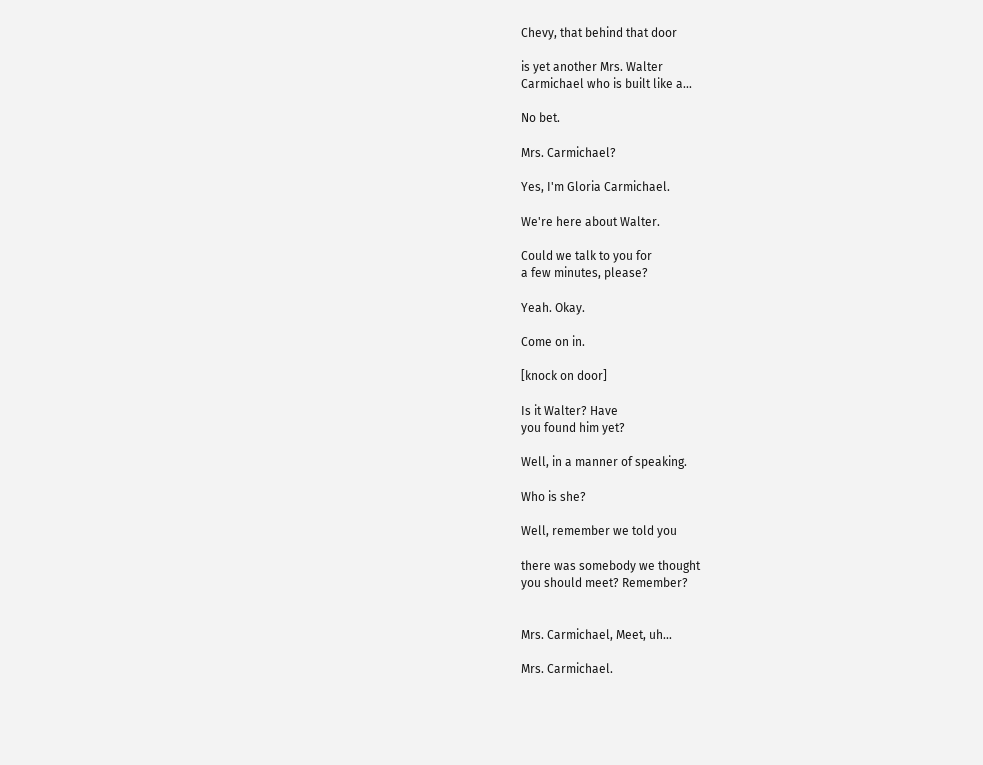Chevy, that behind that door

is yet another Mrs. Walter
Carmichael who is built like a...

No bet.

Mrs. Carmichael?

Yes, I'm Gloria Carmichael.

We're here about Walter.

Could we talk to you for
a few minutes, please?

Yeah. Okay.

Come on in.

[knock on door]

Is it Walter? Have
you found him yet?

Well, in a manner of speaking.

Who is she?

Well, remember we told you

there was somebody we thought
you should meet? Remember?


Mrs. Carmichael, Meet, uh...

Mrs. Carmichael.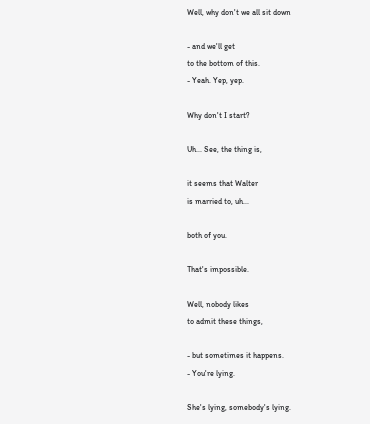Well, why don't we all sit down

- and we'll get
to the bottom of this.
- Yeah. Yep, yep.

Why don't I start?

Uh... See, the thing is,

it seems that Walter
is married to, uh...

both of you.

That's impossible.

Well, nobody likes
to admit these things,

- but sometimes it happens.
- You're lying.

She's lying, somebody's lying.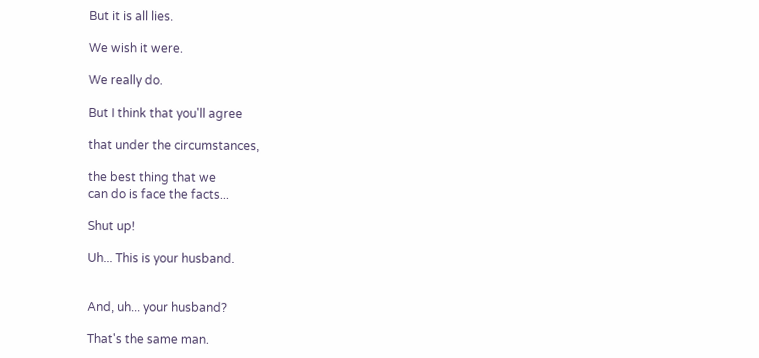But it is all lies.

We wish it were.

We really do.

But I think that you'll agree

that under the circumstances,

the best thing that we
can do is face the facts...

Shut up!

Uh... This is your husband.


And, uh... your husband?

That's the same man.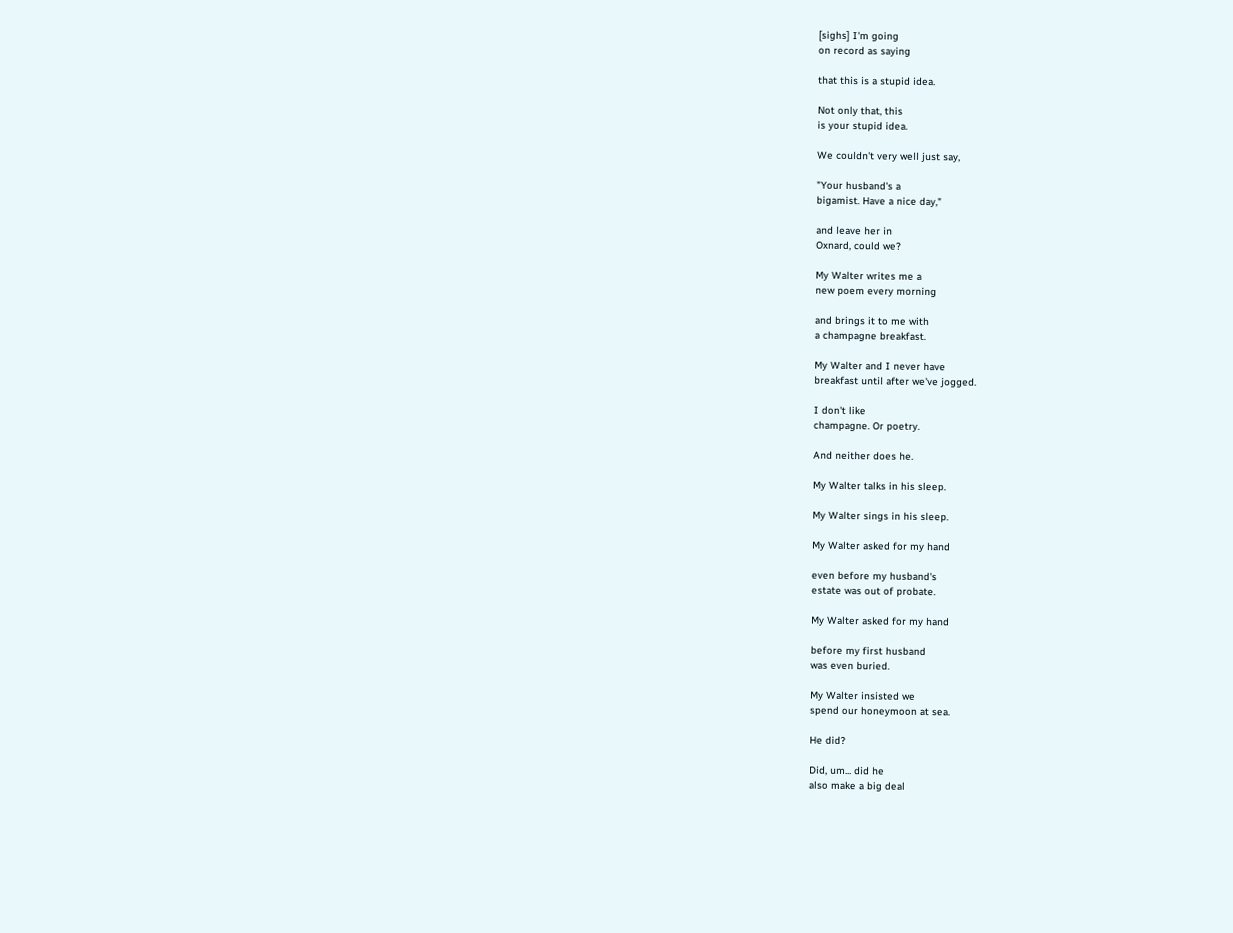[sighs] I'm going
on record as saying

that this is a stupid idea.

Not only that, this
is your stupid idea.

We couldn't very well just say,

"Your husband's a
bigamist. Have a nice day,"

and leave her in
Oxnard, could we?

My Walter writes me a
new poem every morning

and brings it to me with
a champagne breakfast.

My Walter and I never have
breakfast until after we've jogged.

I don't like
champagne. Or poetry.

And neither does he.

My Walter talks in his sleep.

My Walter sings in his sleep.

My Walter asked for my hand

even before my husband's
estate was out of probate.

My Walter asked for my hand

before my first husband
was even buried.

My Walter insisted we
spend our honeymoon at sea.

He did?

Did, um... did he
also make a big deal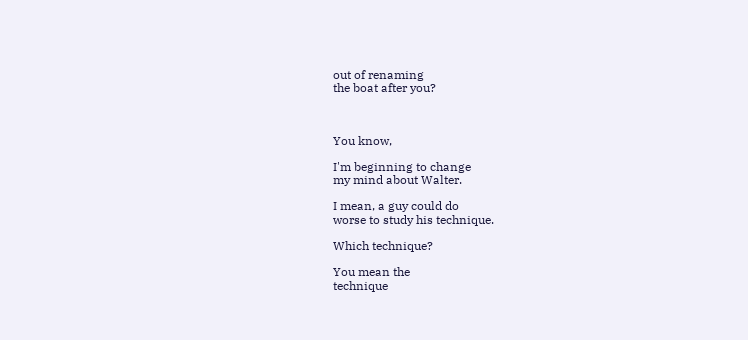out of renaming
the boat after you?



You know,

I'm beginning to change
my mind about Walter.

I mean, a guy could do
worse to study his technique.

Which technique?

You mean the
technique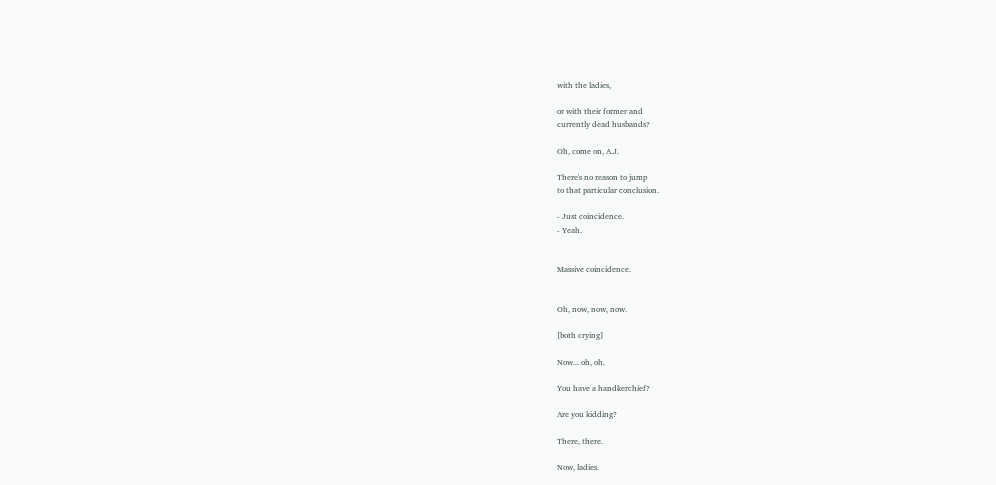with the ladies,

or with their former and
currently dead husbands?

Oh, come on, A.J.

There's no reason to jump
to that particular conclusion.

- Just coincidence.
- Yeah.


Massive coincidence.


Oh, now, now, now.

[both crying]

Now... oh, oh.

You have a handkerchief?

Are you kidding?

There, there.

Now, ladies.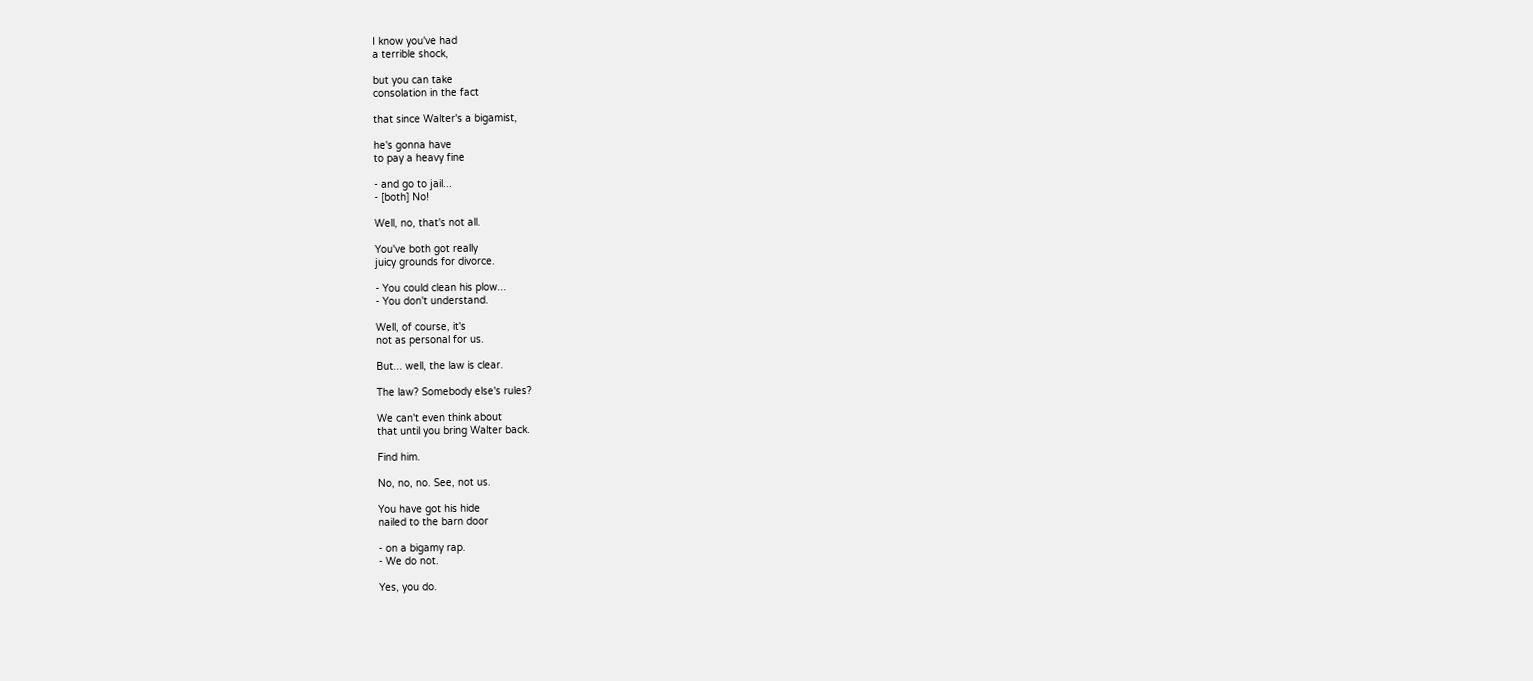I know you've had
a terrible shock,

but you can take
consolation in the fact

that since Walter's a bigamist,

he's gonna have
to pay a heavy fine

- and go to jail...
- [both] No!

Well, no, that's not all.

You've both got really
juicy grounds for divorce.

- You could clean his plow...
- You don't understand.

Well, of course, it's
not as personal for us.

But... well, the law is clear.

The law? Somebody else's rules?

We can't even think about
that until you bring Walter back.

Find him.

No, no, no. See, not us.

You have got his hide
nailed to the barn door

- on a bigamy rap.
- We do not.

Yes, you do.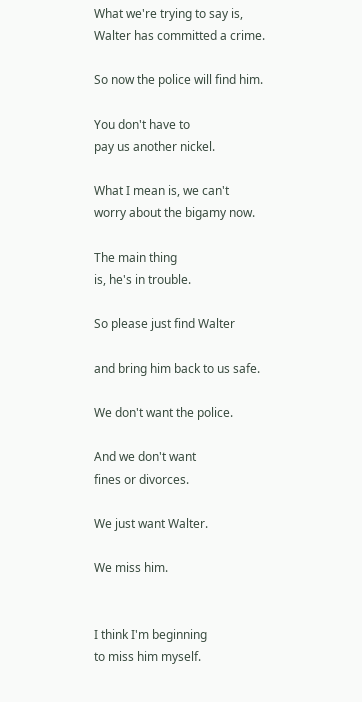What we're trying to say is,
Walter has committed a crime.

So now the police will find him.

You don't have to
pay us another nickel.

What I mean is, we can't
worry about the bigamy now.

The main thing
is, he's in trouble.

So please just find Walter

and bring him back to us safe.

We don't want the police.

And we don't want
fines or divorces.

We just want Walter.

We miss him.


I think I'm beginning
to miss him myself.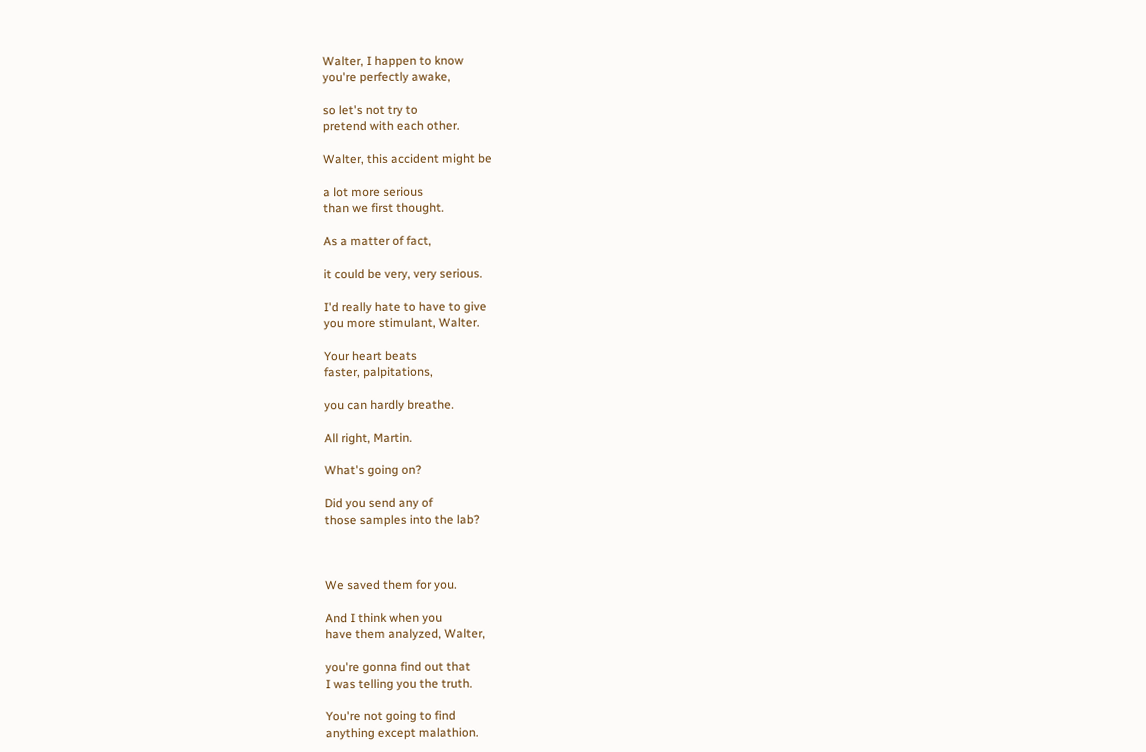Walter, I happen to know
you're perfectly awake,

so let's not try to
pretend with each other.

Walter, this accident might be

a lot more serious
than we first thought.

As a matter of fact,

it could be very, very serious.

I'd really hate to have to give
you more stimulant, Walter.

Your heart beats
faster, palpitations,

you can hardly breathe.

All right, Martin.

What's going on?

Did you send any of
those samples into the lab?



We saved them for you.

And I think when you
have them analyzed, Walter,

you're gonna find out that
I was telling you the truth.

You're not going to find
anything except malathion.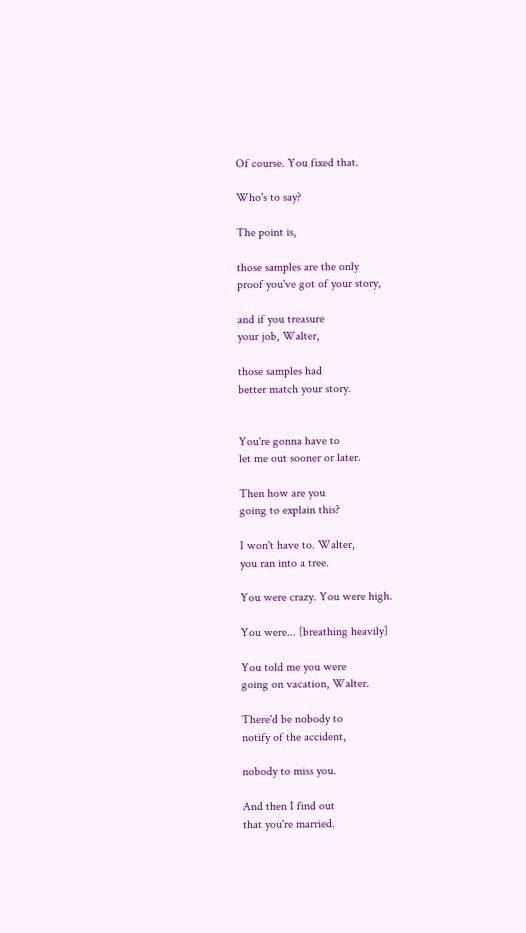Of course. You fixed that.

Who's to say?

The point is,

those samples are the only
proof you've got of your story,

and if you treasure
your job, Walter,

those samples had
better match your story.


You're gonna have to
let me out sooner or later.

Then how are you
going to explain this?

I won't have to. Walter,
you ran into a tree.

You were crazy. You were high.

You were... [breathing heavily]

You told me you were
going on vacation, Walter.

There'd be nobody to
notify of the accident,

nobody to miss you.

And then I find out
that you're married.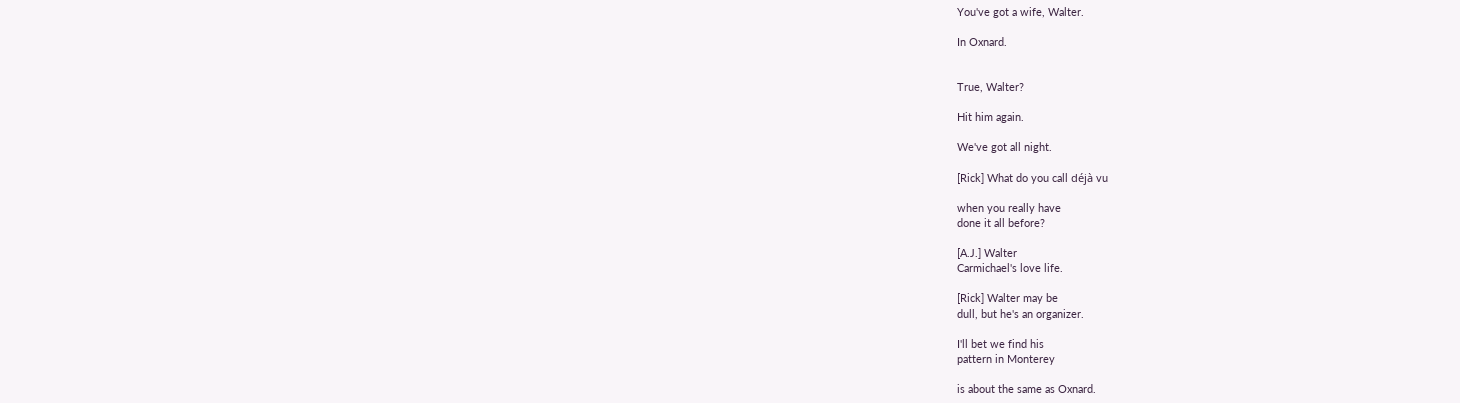You've got a wife, Walter.

In Oxnard.


True, Walter?

Hit him again.

We've got all night.

[Rick] What do you call déjà vu

when you really have
done it all before?

[A.J.] Walter
Carmichael's love life.

[Rick] Walter may be
dull, but he's an organizer.

I'll bet we find his
pattern in Monterey

is about the same as Oxnard.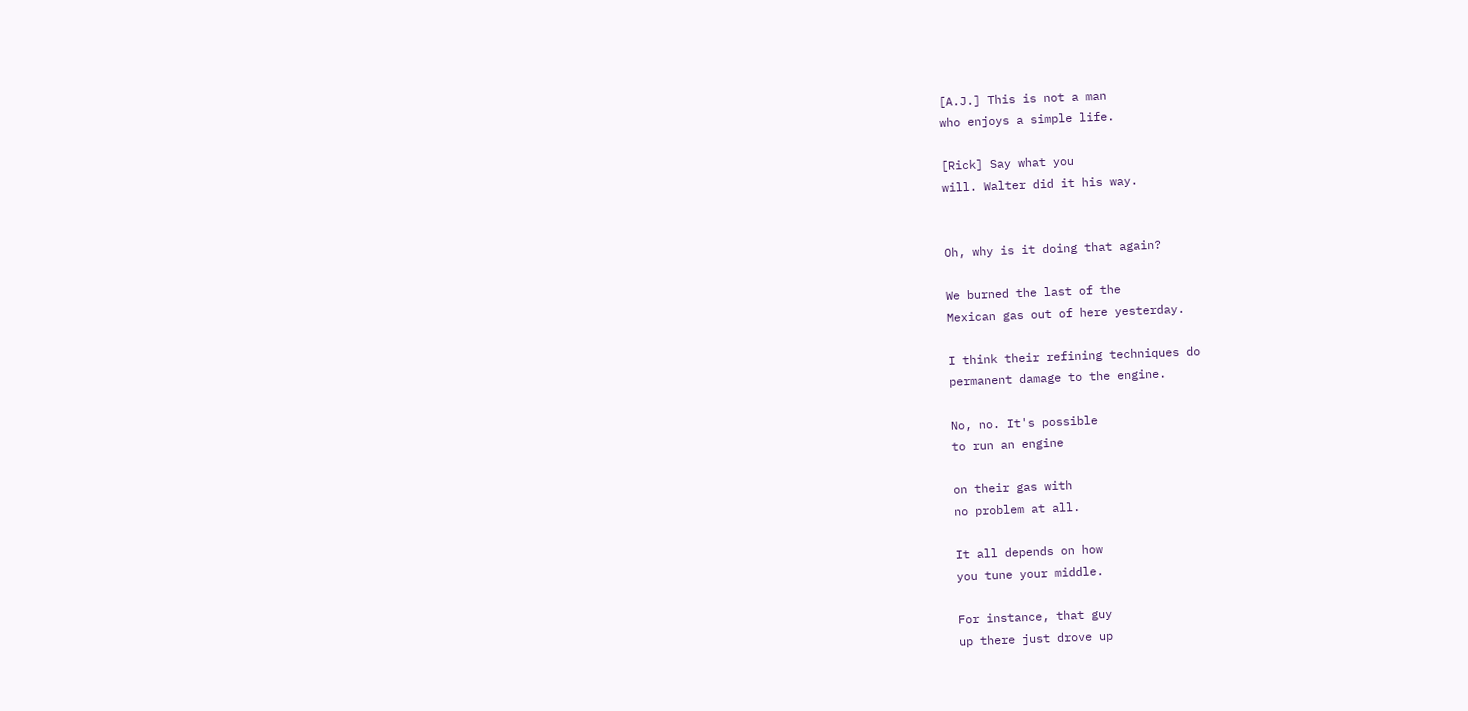[A.J.] This is not a man
who enjoys a simple life.

[Rick] Say what you
will. Walter did it his way.


Oh, why is it doing that again?

We burned the last of the
Mexican gas out of here yesterday.

I think their refining techniques do
permanent damage to the engine.

No, no. It's possible
to run an engine

on their gas with
no problem at all.

It all depends on how
you tune your middle.

For instance, that guy
up there just drove up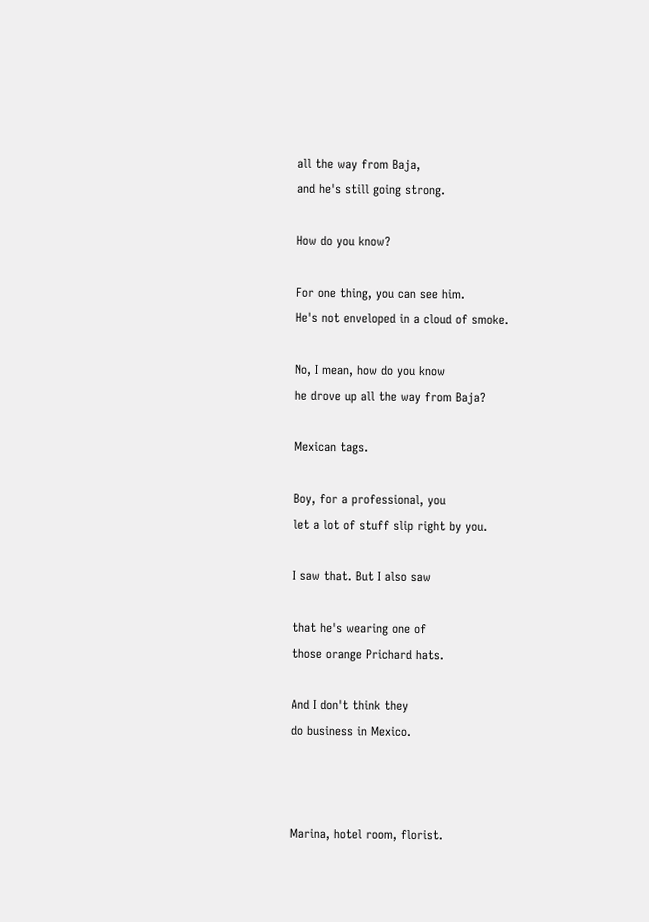all the way from Baja,
and he's still going strong.

How do you know?

For one thing, you can see him.
He's not enveloped in a cloud of smoke.

No, I mean, how do you know
he drove up all the way from Baja?

Mexican tags.

Boy, for a professional, you
let a lot of stuff slip right by you.

I saw that. But I also saw

that he's wearing one of
those orange Prichard hats.

And I don't think they
do business in Mexico.



Marina, hotel room, florist.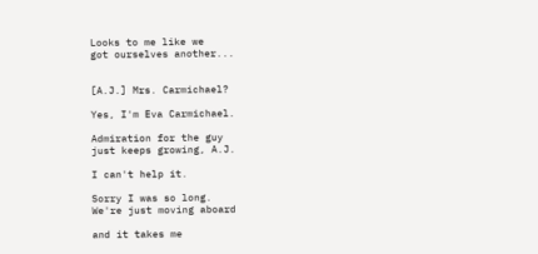Looks to me like we
got ourselves another...


[A.J.] Mrs. Carmichael?

Yes, I'm Eva Carmichael.

Admiration for the guy
just keeps growing, A.J.

I can't help it.

Sorry I was so long.
We're just moving aboard

and it takes me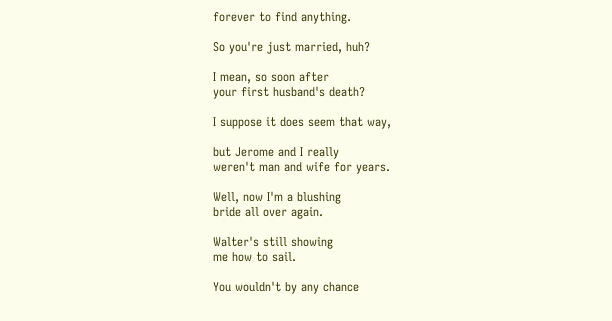forever to find anything.

So you're just married, huh?

I mean, so soon after
your first husband's death?

I suppose it does seem that way,

but Jerome and I really
weren't man and wife for years.

Well, now I'm a blushing
bride all over again.

Walter's still showing
me how to sail.

You wouldn't by any chance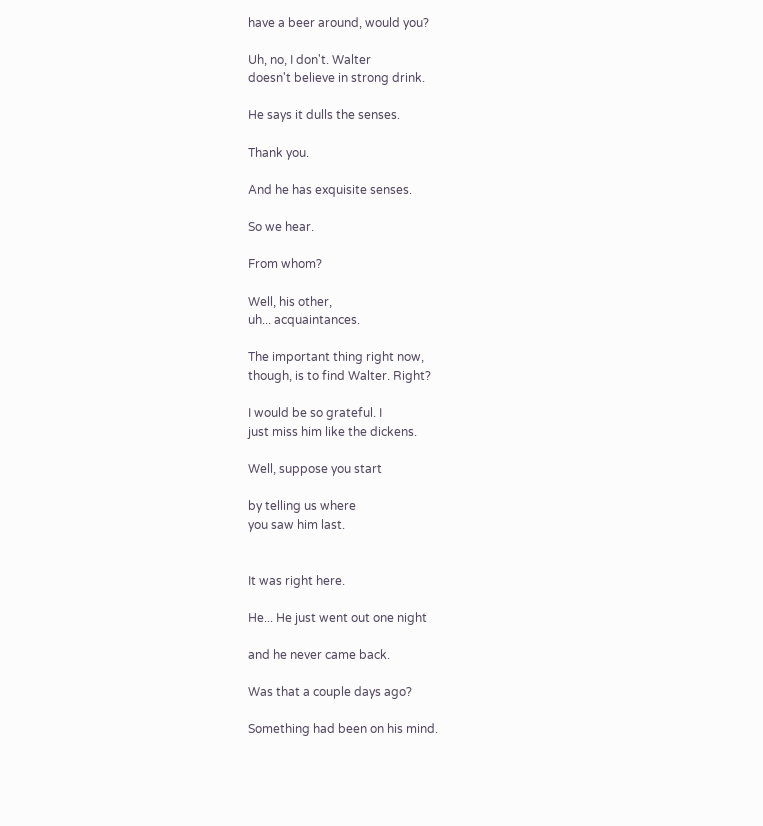have a beer around, would you?

Uh, no, I don't. Walter
doesn't believe in strong drink.

He says it dulls the senses.

Thank you.

And he has exquisite senses.

So we hear.

From whom?

Well, his other,
uh... acquaintances.

The important thing right now,
though, is to find Walter. Right?

I would be so grateful. I
just miss him like the dickens.

Well, suppose you start

by telling us where
you saw him last.


It was right here.

He... He just went out one night

and he never came back.

Was that a couple days ago?

Something had been on his mind.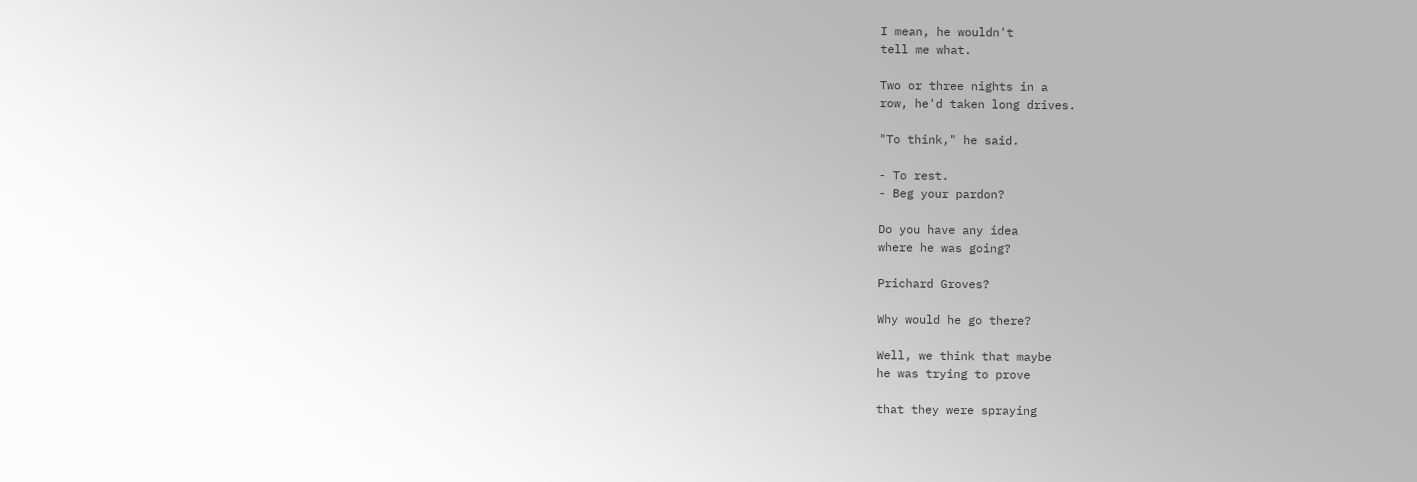I mean, he wouldn't
tell me what.

Two or three nights in a
row, he'd taken long drives.

"To think," he said.

- To rest.
- Beg your pardon?

Do you have any idea
where he was going?

Prichard Groves?

Why would he go there?

Well, we think that maybe
he was trying to prove

that they were spraying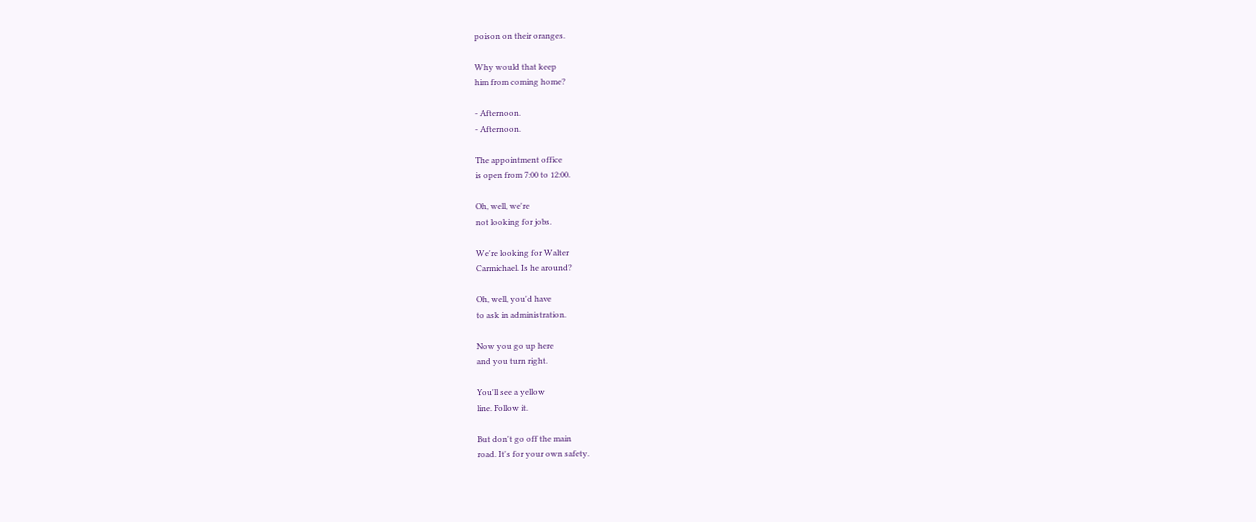poison on their oranges.

Why would that keep
him from coming home?

- Afternoon.
- Afternoon.

The appointment office
is open from 7:00 to 12:00.

Oh, well, we're
not looking for jobs.

We're looking for Walter
Carmichael. Is he around?

Oh, well, you'd have
to ask in administration.

Now you go up here
and you turn right.

You'll see a yellow
line. Follow it.

But don't go off the main
road. It's for your own safety.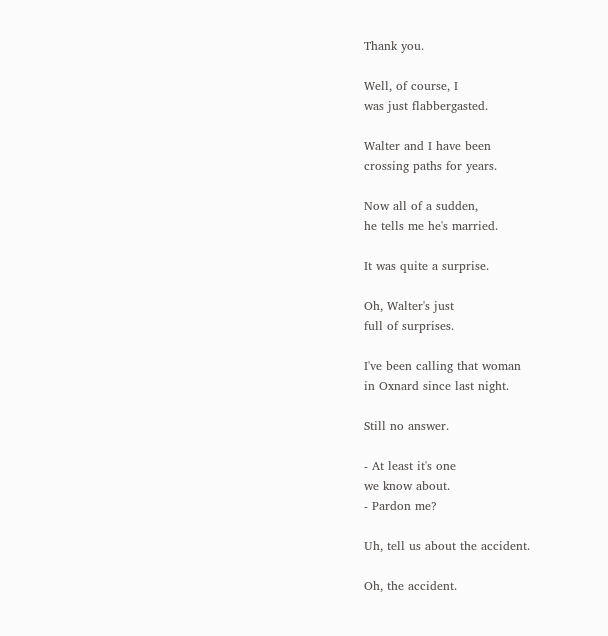Thank you.

Well, of course, I
was just flabbergasted.

Walter and I have been
crossing paths for years.

Now all of a sudden,
he tells me he's married.

It was quite a surprise.

Oh, Walter's just
full of surprises.

I've been calling that woman
in Oxnard since last night.

Still no answer.

- At least it's one
we know about.
- Pardon me?

Uh, tell us about the accident.

Oh, the accident.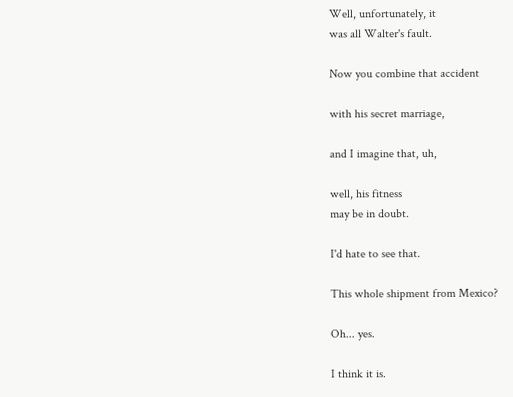Well, unfortunately, it
was all Walter's fault.

Now you combine that accident

with his secret marriage,

and I imagine that, uh,

well, his fitness
may be in doubt.

I'd hate to see that.

This whole shipment from Mexico?

Oh... yes.

I think it is.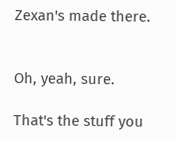Zexan's made there.


Oh, yeah, sure.

That's the stuff you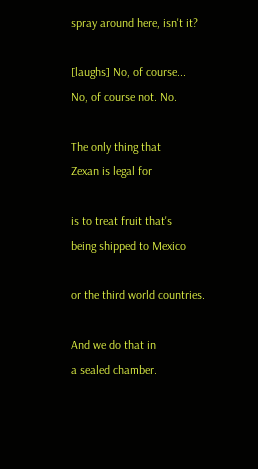spray around here, isn't it?

[laughs] No, of course...
No, of course not. No.

The only thing that
Zexan is legal for

is to treat fruit that's
being shipped to Mexico

or the third world countries.

And we do that in
a sealed chamber.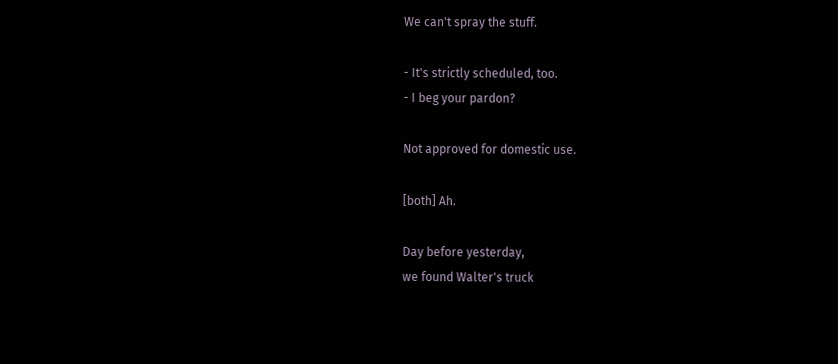We can't spray the stuff.

- It's strictly scheduled, too.
- I beg your pardon?

Not approved for domestic use.

[both] Ah.

Day before yesterday,
we found Walter's truck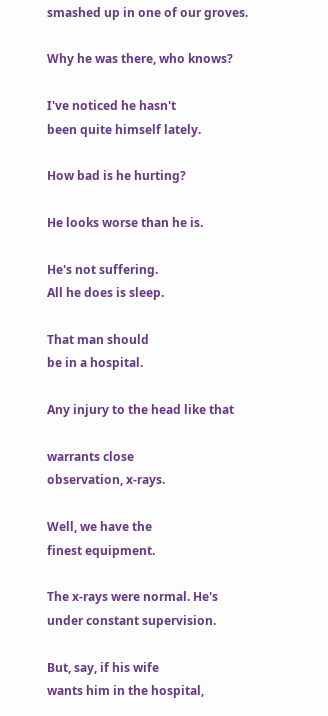smashed up in one of our groves.

Why he was there, who knows?

I've noticed he hasn't
been quite himself lately.

How bad is he hurting?

He looks worse than he is.

He's not suffering.
All he does is sleep.

That man should
be in a hospital.

Any injury to the head like that

warrants close
observation, x-rays.

Well, we have the
finest equipment.

The x-rays were normal. He's
under constant supervision.

But, say, if his wife
wants him in the hospital,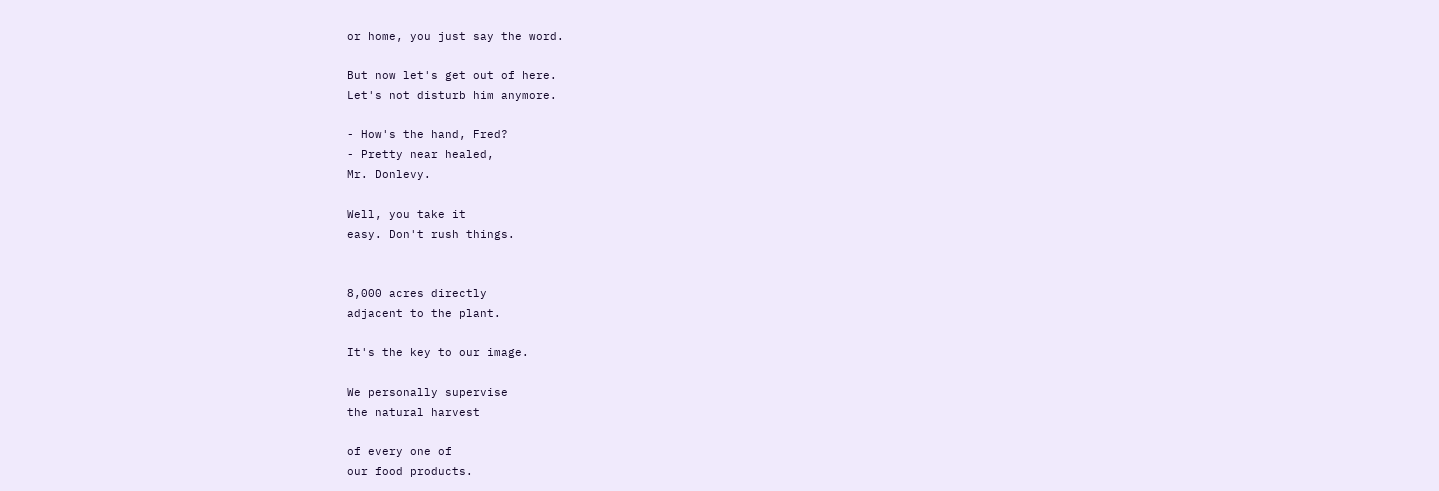or home, you just say the word.

But now let's get out of here.
Let's not disturb him anymore.

- How's the hand, Fred?
- Pretty near healed,
Mr. Donlevy.

Well, you take it
easy. Don't rush things.


8,000 acres directly
adjacent to the plant.

It's the key to our image.

We personally supervise
the natural harvest

of every one of
our food products.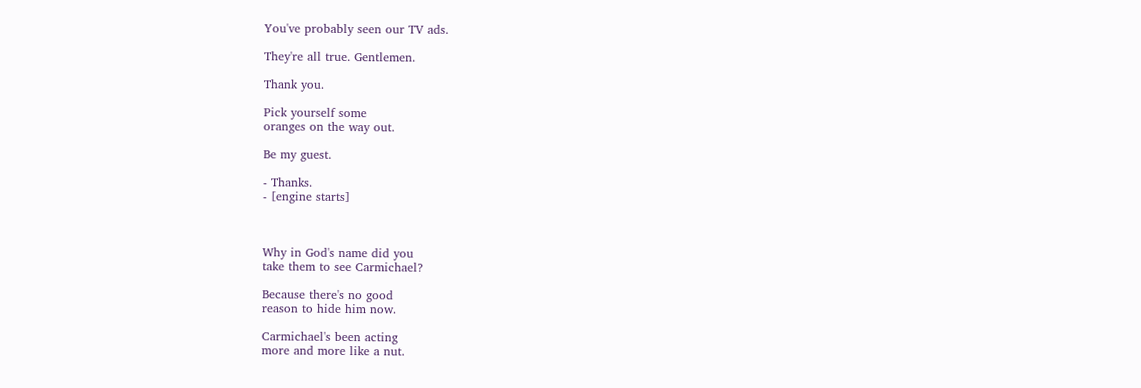You've probably seen our TV ads.

They're all true. Gentlemen.

Thank you.

Pick yourself some
oranges on the way out.

Be my guest.

- Thanks.
- [engine starts]



Why in God's name did you
take them to see Carmichael?

Because there's no good
reason to hide him now.

Carmichael's been acting
more and more like a nut.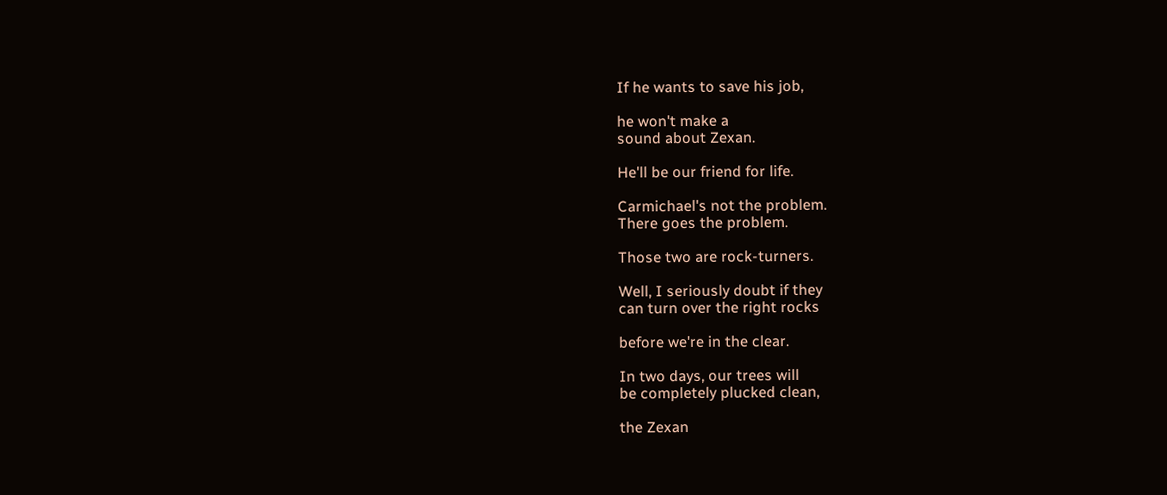If he wants to save his job,

he won't make a
sound about Zexan.

He'll be our friend for life.

Carmichael's not the problem.
There goes the problem.

Those two are rock-turners.

Well, I seriously doubt if they
can turn over the right rocks

before we're in the clear.

In two days, our trees will
be completely plucked clean,

the Zexan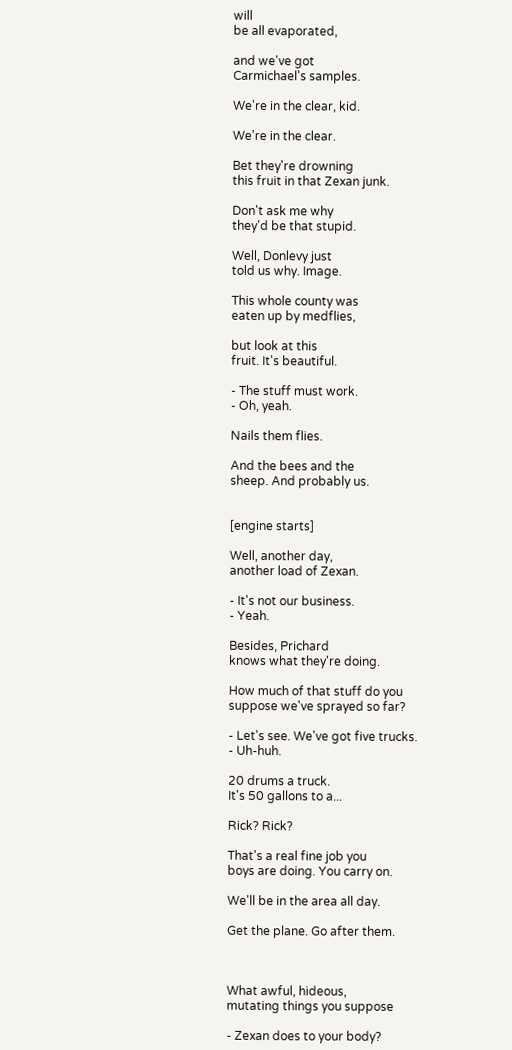will
be all evaporated,

and we've got
Carmichael's samples.

We're in the clear, kid.

We're in the clear.

Bet they're drowning
this fruit in that Zexan junk.

Don't ask me why
they'd be that stupid.

Well, Donlevy just
told us why. Image.

This whole county was
eaten up by medflies,

but look at this
fruit. It's beautiful.

- The stuff must work.
- Oh, yeah.

Nails them flies.

And the bees and the
sheep. And probably us.


[engine starts]

Well, another day,
another load of Zexan.

- It's not our business.
- Yeah.

Besides, Prichard
knows what they're doing.

How much of that stuff do you
suppose we've sprayed so far?

- Let's see. We've got five trucks.
- Uh-huh.

20 drums a truck.
It's 50 gallons to a...

Rick? Rick?

That's a real fine job you
boys are doing. You carry on.

We'll be in the area all day.

Get the plane. Go after them.



What awful, hideous,
mutating things you suppose

- Zexan does to your body?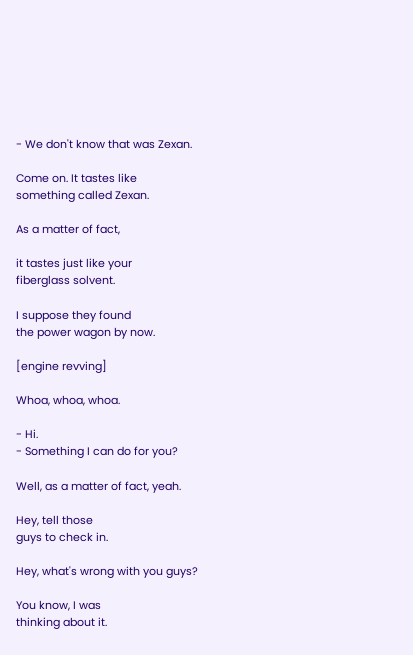- We don't know that was Zexan.

Come on. It tastes like
something called Zexan.

As a matter of fact,

it tastes just like your
fiberglass solvent.

I suppose they found
the power wagon by now.

[engine revving]

Whoa, whoa, whoa.

- Hi.
- Something I can do for you?

Well, as a matter of fact, yeah.

Hey, tell those
guys to check in.

Hey, what's wrong with you guys?

You know, I was
thinking about it.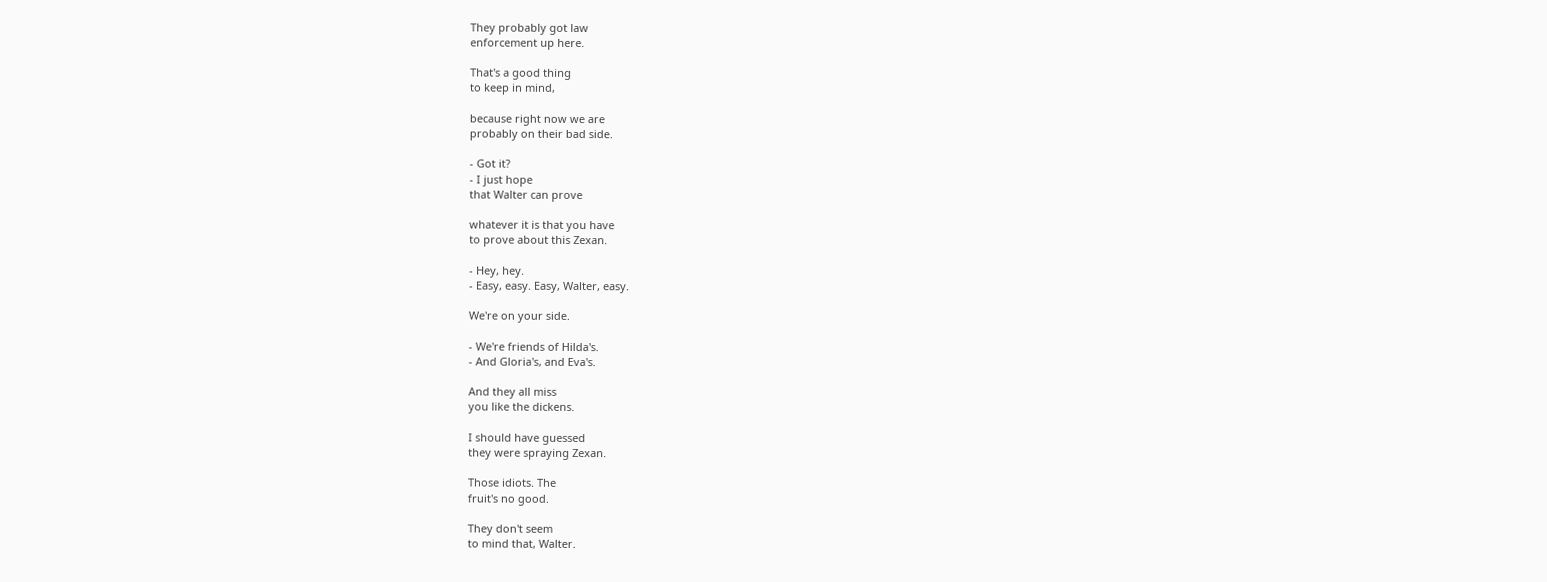They probably got law
enforcement up here.

That's a good thing
to keep in mind,

because right now we are
probably on their bad side.

- Got it?
- I just hope
that Walter can prove

whatever it is that you have
to prove about this Zexan.

- Hey, hey.
- Easy, easy. Easy, Walter, easy.

We're on your side.

- We're friends of Hilda's.
- And Gloria's, and Eva's.

And they all miss
you like the dickens.

I should have guessed
they were spraying Zexan.

Those idiots. The
fruit's no good.

They don't seem
to mind that, Walter.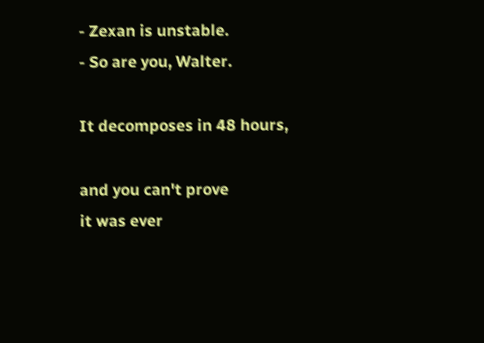- Zexan is unstable.
- So are you, Walter.

It decomposes in 48 hours,

and you can't prove
it was ever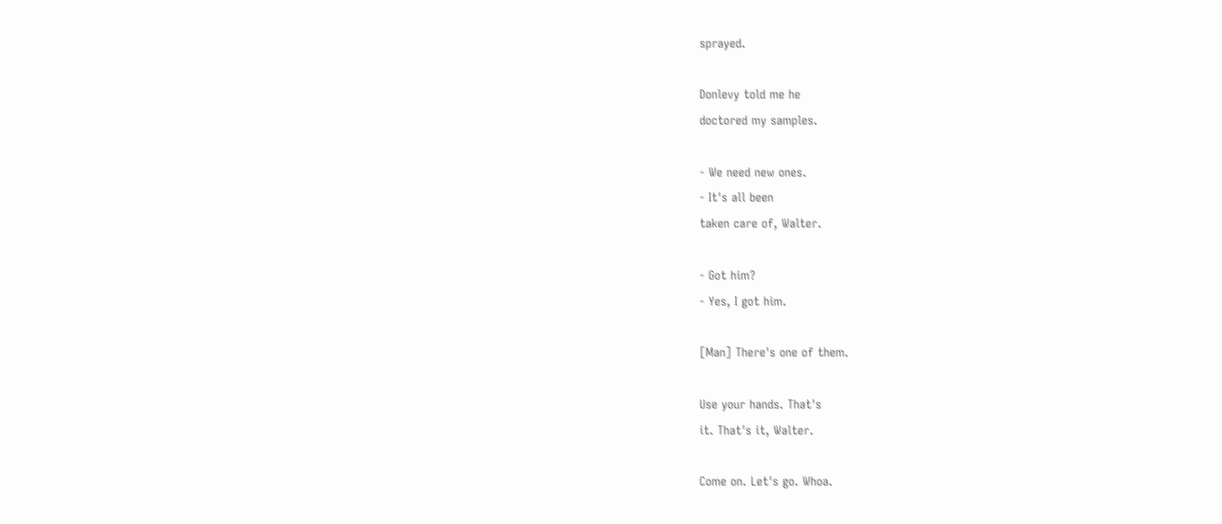sprayed.

Donlevy told me he
doctored my samples.

- We need new ones.
- It's all been
taken care of, Walter.

- Got him?
- Yes, I got him.

[Man] There's one of them.

Use your hands. That's
it. That's it, Walter.

Come on. Let's go. Whoa.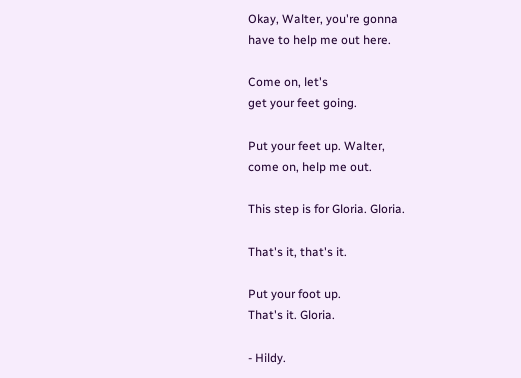Okay, Walter, you're gonna
have to help me out here.

Come on, let's
get your feet going.

Put your feet up. Walter,
come on, help me out.

This step is for Gloria. Gloria.

That's it, that's it.

Put your foot up.
That's it. Gloria.

- Hildy.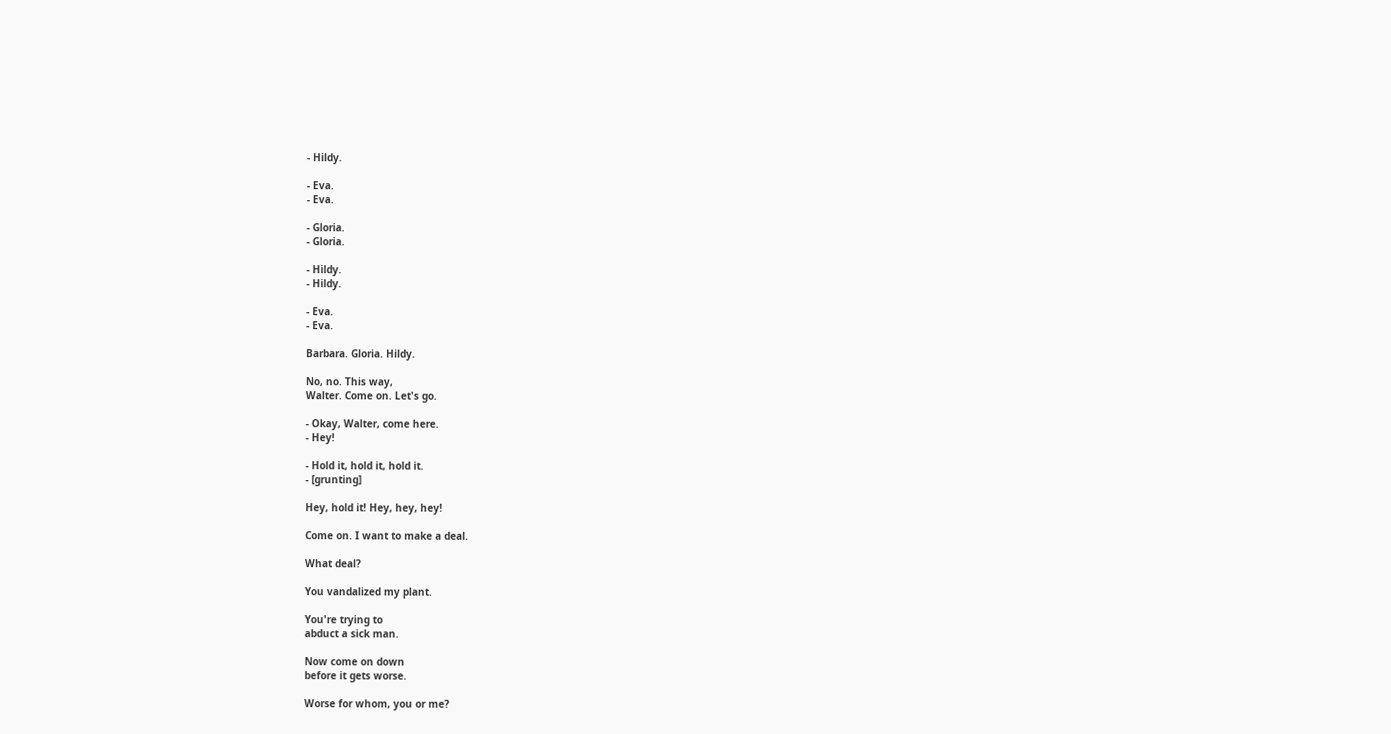- Hildy.

- Eva.
- Eva.

- Gloria.
- Gloria.

- Hildy.
- Hildy.

- Eva.
- Eva.

Barbara. Gloria. Hildy.

No, no. This way,
Walter. Come on. Let's go.

- Okay, Walter, come here.
- Hey!

- Hold it, hold it, hold it.
- [grunting]

Hey, hold it! Hey, hey, hey!

Come on. I want to make a deal.

What deal?

You vandalized my plant.

You're trying to
abduct a sick man.

Now come on down
before it gets worse.

Worse for whom, you or me?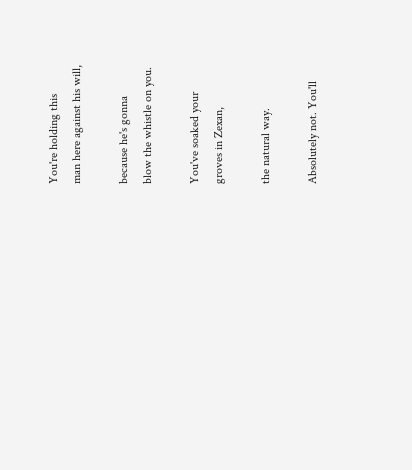You're holding this
man here against his will,

because he's gonna
blow the whistle on you.

You've soaked your
groves in Zexan,

the natural way.

Absolutely not. You'll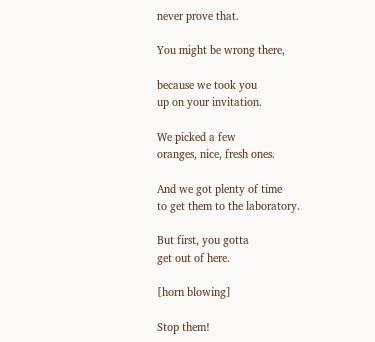never prove that.

You might be wrong there,

because we took you
up on your invitation.

We picked a few
oranges, nice, fresh ones.

And we got plenty of time
to get them to the laboratory.

But first, you gotta
get out of here.

[horn blowing]

Stop them!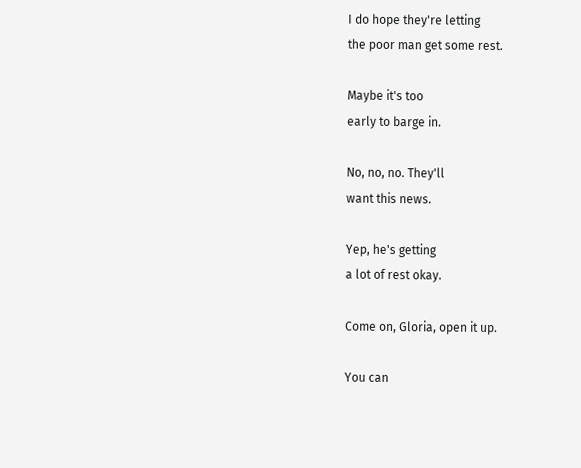I do hope they're letting
the poor man get some rest.

Maybe it's too
early to barge in.

No, no, no. They'll
want this news.

Yep, he's getting
a lot of rest okay.

Come on, Gloria, open it up.

You can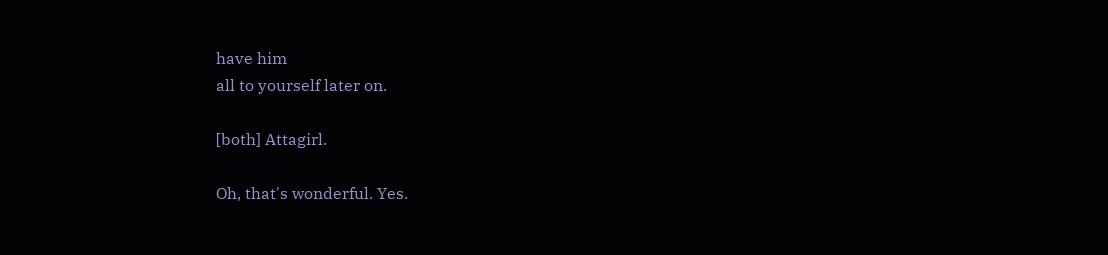have him
all to yourself later on.

[both] Attagirl.

Oh, that's wonderful. Yes.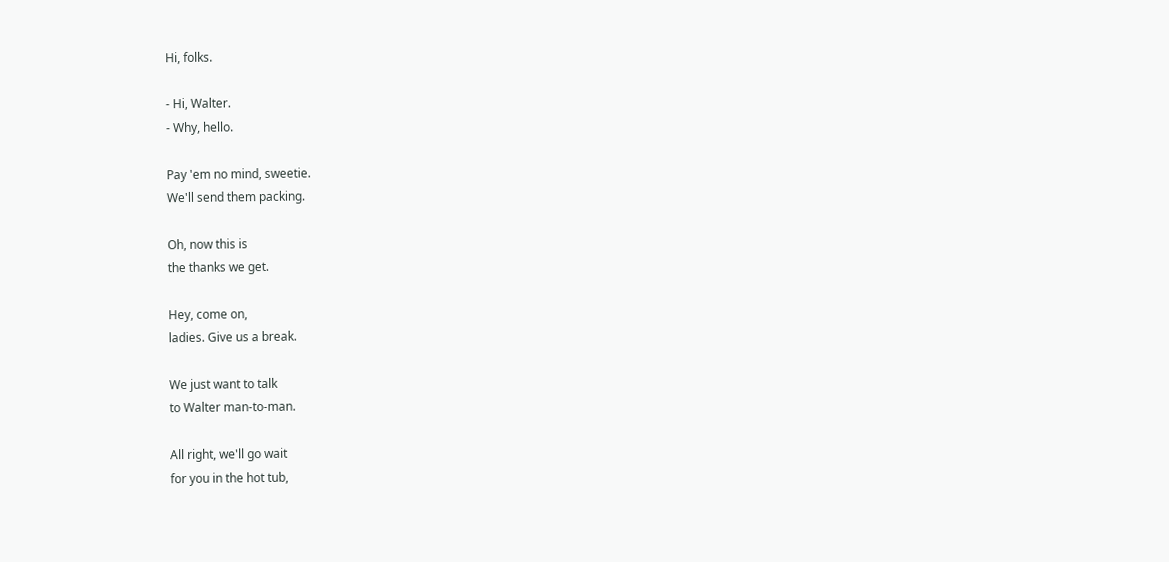Hi, folks.

- Hi, Walter.
- Why, hello.

Pay 'em no mind, sweetie.
We'll send them packing.

Oh, now this is
the thanks we get.

Hey, come on,
ladies. Give us a break.

We just want to talk
to Walter man-to-man.

All right, we'll go wait
for you in the hot tub,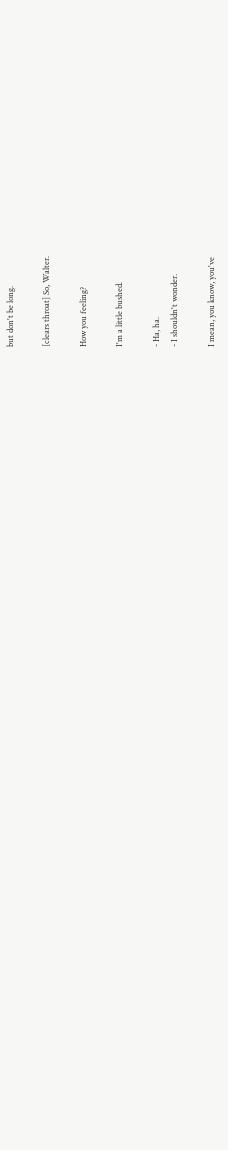but don't be long.

[clears throat] So, Walter.

How you feeling?

I'm a little bushed.

- Ha, ha.
- I shouldn't wonder.

I mean, you know, you've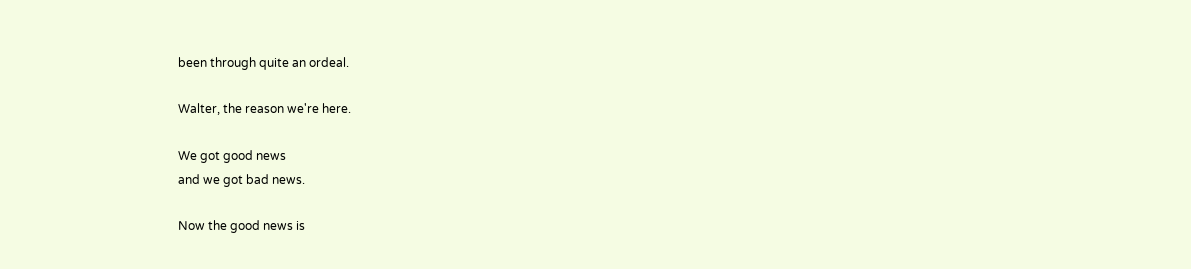been through quite an ordeal.

Walter, the reason we're here.

We got good news
and we got bad news.

Now the good news is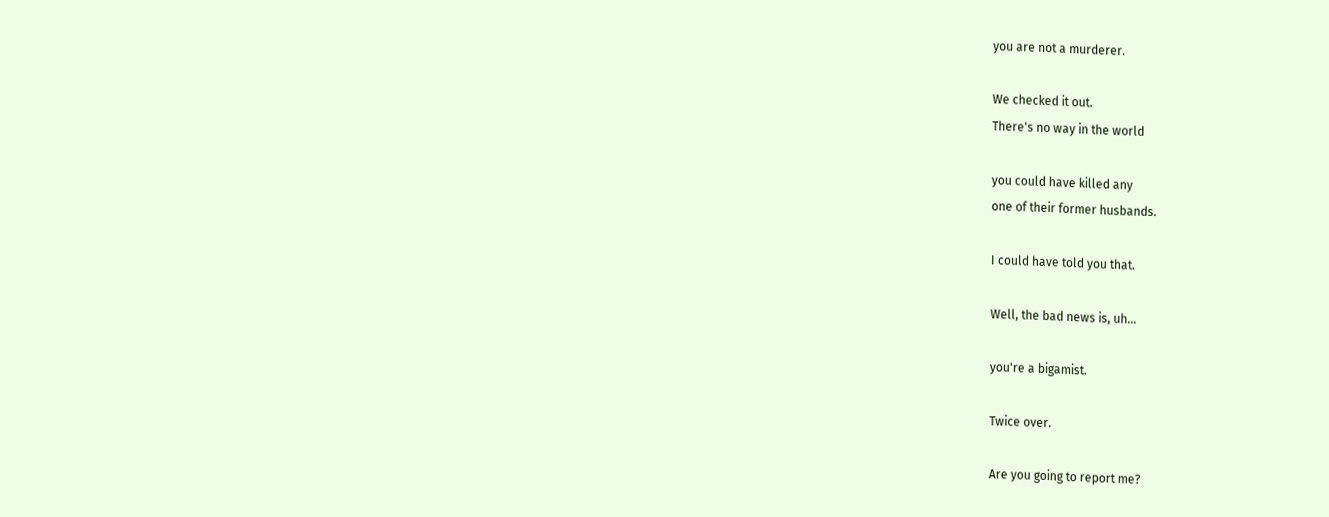you are not a murderer.

We checked it out.
There's no way in the world

you could have killed any
one of their former husbands.

I could have told you that.

Well, the bad news is, uh...

you're a bigamist.

Twice over.

Are you going to report me?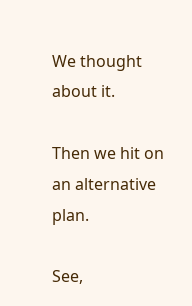We thought about it.

Then we hit on
an alternative plan.

See,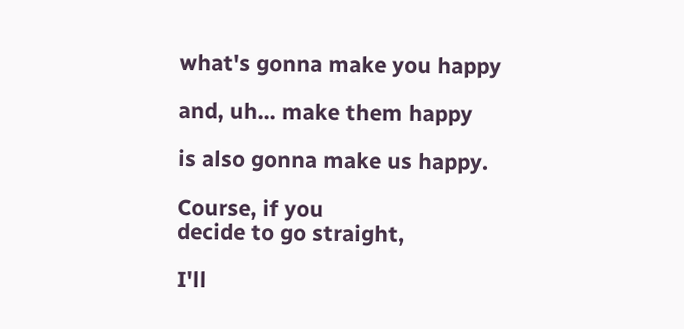what's gonna make you happy

and, uh... make them happy

is also gonna make us happy.

Course, if you
decide to go straight,

I'll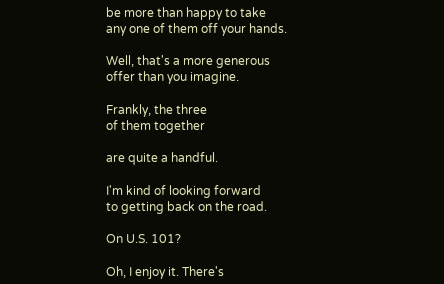be more than happy to take
any one of them off your hands.

Well, that's a more generous
offer than you imagine.

Frankly, the three
of them together

are quite a handful.

I'm kind of looking forward
to getting back on the road.

On U.S. 101?

Oh, I enjoy it. There's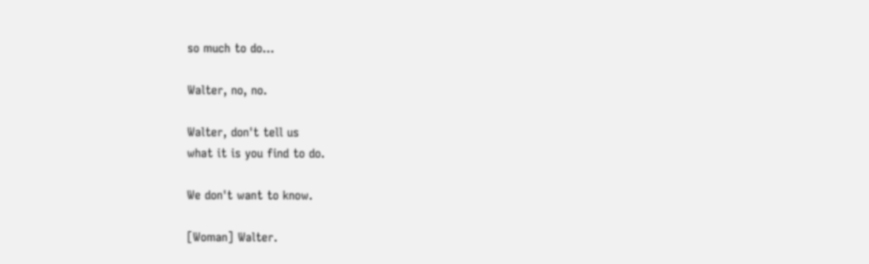so much to do...

Walter, no, no.

Walter, don't tell us
what it is you find to do.

We don't want to know.

[Woman] Walter.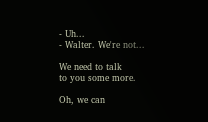- Uh...
- Walter. We're not...

We need to talk
to you some more.

Oh, we can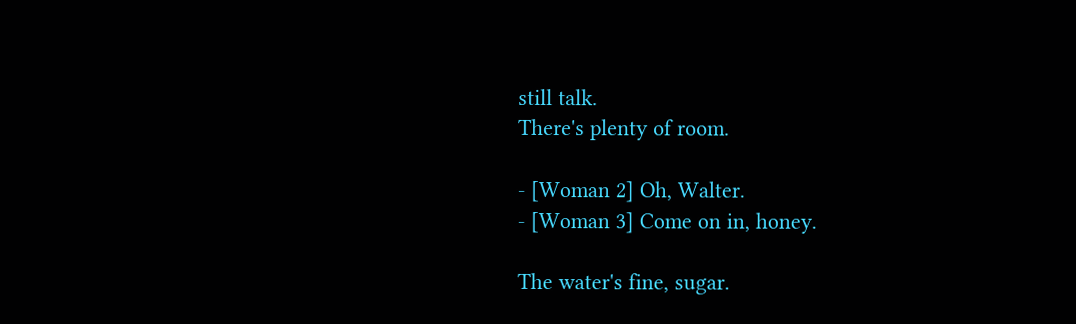still talk.
There's plenty of room.

- [Woman 2] Oh, Walter.
- [Woman 3] Come on in, honey.

The water's fine, sugar.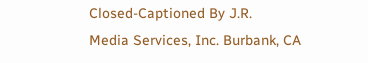Closed-Captioned By J.R.
Media Services, Inc. Burbank, CA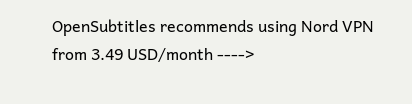OpenSubtitles recommends using Nord VPN
from 3.49 USD/month ---->